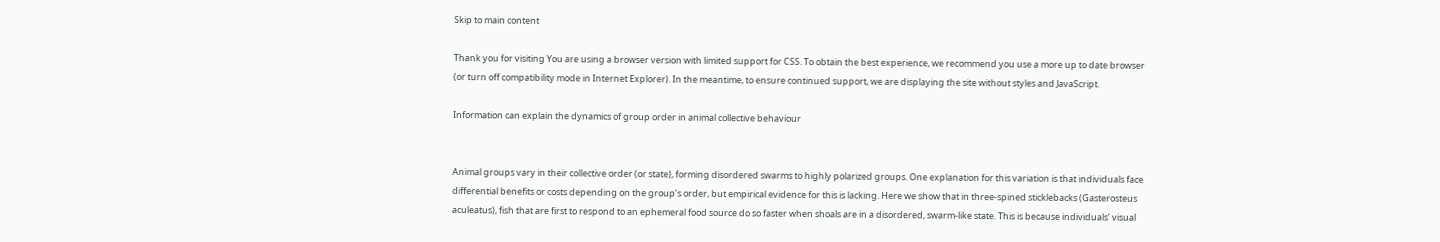Skip to main content

Thank you for visiting You are using a browser version with limited support for CSS. To obtain the best experience, we recommend you use a more up to date browser (or turn off compatibility mode in Internet Explorer). In the meantime, to ensure continued support, we are displaying the site without styles and JavaScript.

Information can explain the dynamics of group order in animal collective behaviour


Animal groups vary in their collective order (or state), forming disordered swarms to highly polarized groups. One explanation for this variation is that individuals face differential benefits or costs depending on the group’s order, but empirical evidence for this is lacking. Here we show that in three-spined sticklebacks (Gasterosteus aculeatus), fish that are first to respond to an ephemeral food source do so faster when shoals are in a disordered, swarm-like state. This is because individuals’ visual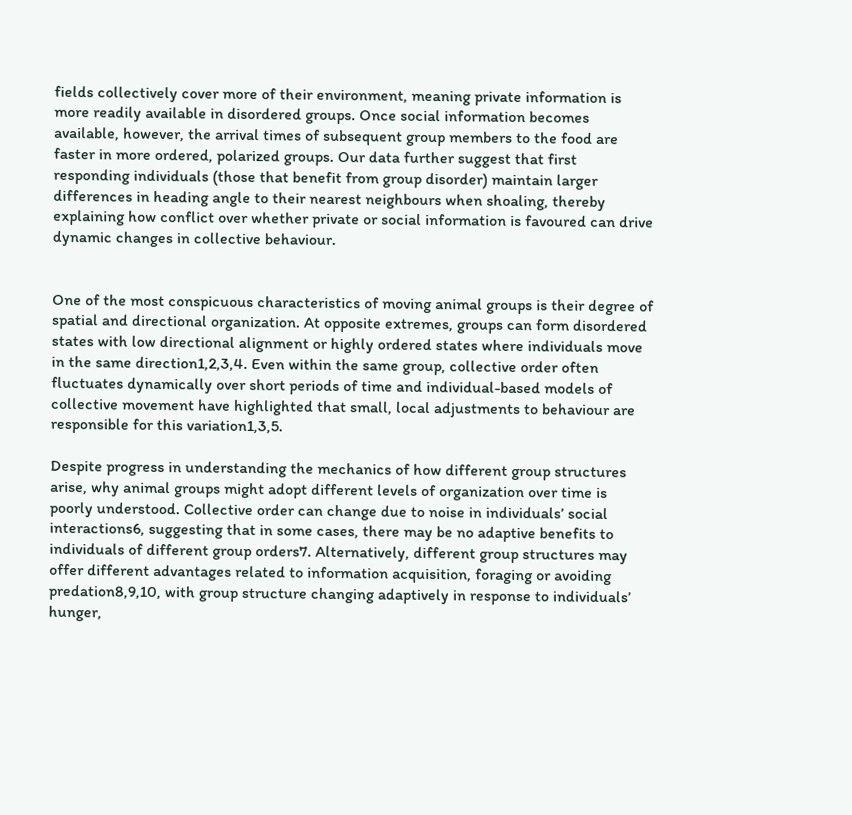fields collectively cover more of their environment, meaning private information is more readily available in disordered groups. Once social information becomes available, however, the arrival times of subsequent group members to the food are faster in more ordered, polarized groups. Our data further suggest that first responding individuals (those that benefit from group disorder) maintain larger differences in heading angle to their nearest neighbours when shoaling, thereby explaining how conflict over whether private or social information is favoured can drive dynamic changes in collective behaviour.


One of the most conspicuous characteristics of moving animal groups is their degree of spatial and directional organization. At opposite extremes, groups can form disordered states with low directional alignment or highly ordered states where individuals move in the same direction1,2,3,4. Even within the same group, collective order often fluctuates dynamically over short periods of time and individual-based models of collective movement have highlighted that small, local adjustments to behaviour are responsible for this variation1,3,5.

Despite progress in understanding the mechanics of how different group structures arise, why animal groups might adopt different levels of organization over time is poorly understood. Collective order can change due to noise in individuals’ social interactions6, suggesting that in some cases, there may be no adaptive benefits to individuals of different group orders7. Alternatively, different group structures may offer different advantages related to information acquisition, foraging or avoiding predation8,9,10, with group structure changing adaptively in response to individuals’ hunger,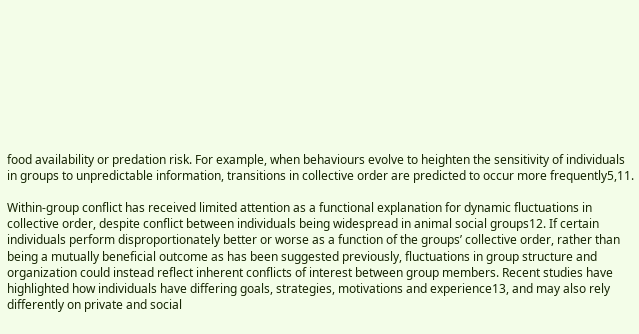food availability or predation risk. For example, when behaviours evolve to heighten the sensitivity of individuals in groups to unpredictable information, transitions in collective order are predicted to occur more frequently5,11.

Within-group conflict has received limited attention as a functional explanation for dynamic fluctuations in collective order, despite conflict between individuals being widespread in animal social groups12. If certain individuals perform disproportionately better or worse as a function of the groups’ collective order, rather than being a mutually beneficial outcome as has been suggested previously, fluctuations in group structure and organization could instead reflect inherent conflicts of interest between group members. Recent studies have highlighted how individuals have differing goals, strategies, motivations and experience13, and may also rely differently on private and social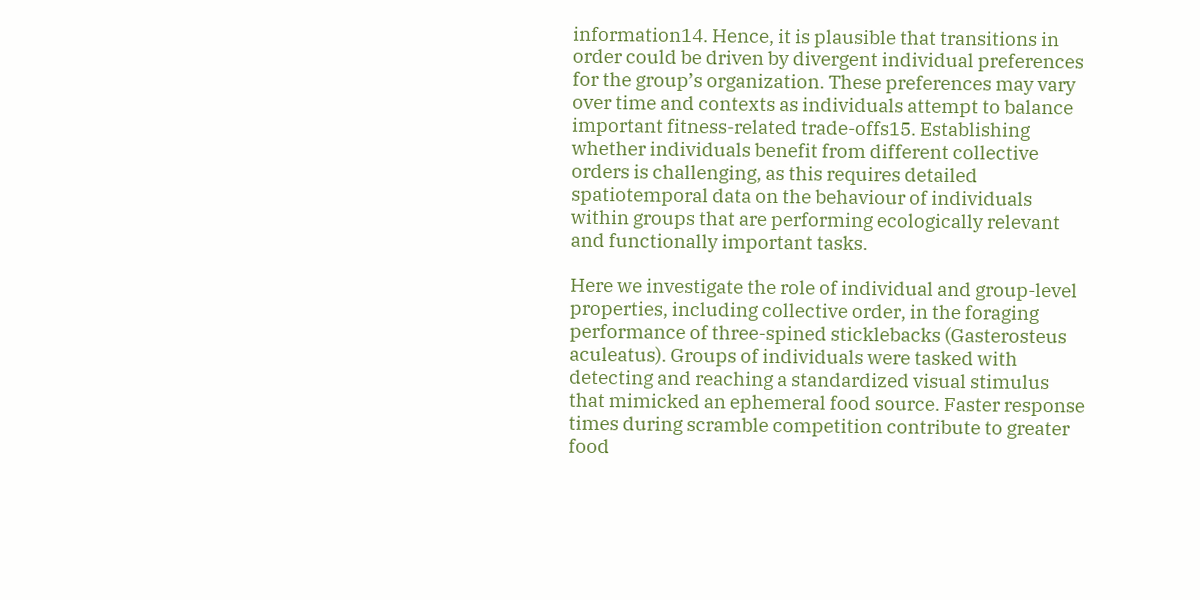information14. Hence, it is plausible that transitions in order could be driven by divergent individual preferences for the group’s organization. These preferences may vary over time and contexts as individuals attempt to balance important fitness-related trade-offs15. Establishing whether individuals benefit from different collective orders is challenging, as this requires detailed spatiotemporal data on the behaviour of individuals within groups that are performing ecologically relevant and functionally important tasks.

Here we investigate the role of individual and group-level properties, including collective order, in the foraging performance of three-spined sticklebacks (Gasterosteus aculeatus). Groups of individuals were tasked with detecting and reaching a standardized visual stimulus that mimicked an ephemeral food source. Faster response times during scramble competition contribute to greater food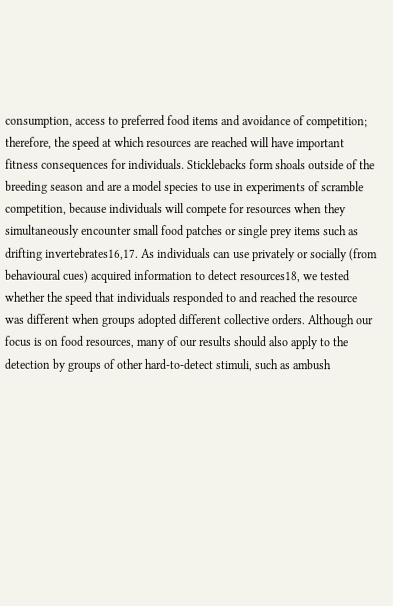consumption, access to preferred food items and avoidance of competition; therefore, the speed at which resources are reached will have important fitness consequences for individuals. Sticklebacks form shoals outside of the breeding season and are a model species to use in experiments of scramble competition, because individuals will compete for resources when they simultaneously encounter small food patches or single prey items such as drifting invertebrates16,17. As individuals can use privately or socially (from behavioural cues) acquired information to detect resources18, we tested whether the speed that individuals responded to and reached the resource was different when groups adopted different collective orders. Although our focus is on food resources, many of our results should also apply to the detection by groups of other hard-to-detect stimuli, such as ambush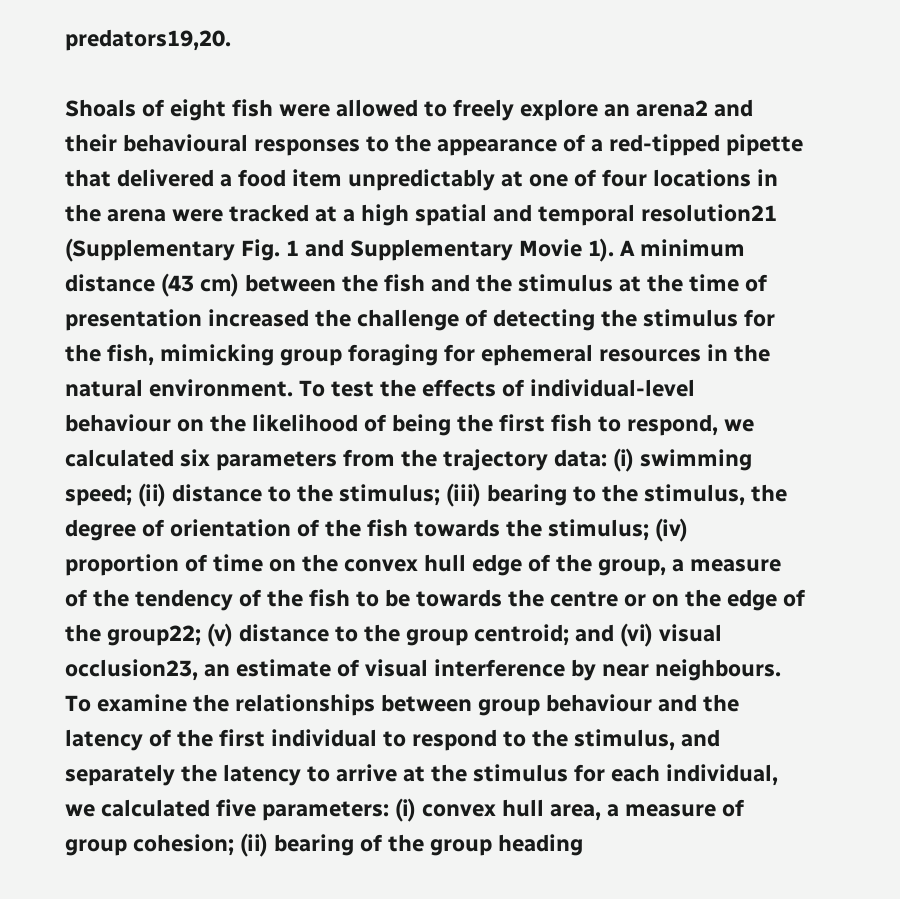predators19,20.

Shoals of eight fish were allowed to freely explore an arena2 and their behavioural responses to the appearance of a red-tipped pipette that delivered a food item unpredictably at one of four locations in the arena were tracked at a high spatial and temporal resolution21 (Supplementary Fig. 1 and Supplementary Movie 1). A minimum distance (43 cm) between the fish and the stimulus at the time of presentation increased the challenge of detecting the stimulus for the fish, mimicking group foraging for ephemeral resources in the natural environment. To test the effects of individual-level behaviour on the likelihood of being the first fish to respond, we calculated six parameters from the trajectory data: (i) swimming speed; (ii) distance to the stimulus; (iii) bearing to the stimulus, the degree of orientation of the fish towards the stimulus; (iv) proportion of time on the convex hull edge of the group, a measure of the tendency of the fish to be towards the centre or on the edge of the group22; (v) distance to the group centroid; and (vi) visual occlusion23, an estimate of visual interference by near neighbours. To examine the relationships between group behaviour and the latency of the first individual to respond to the stimulus, and separately the latency to arrive at the stimulus for each individual, we calculated five parameters: (i) convex hull area, a measure of group cohesion; (ii) bearing of the group heading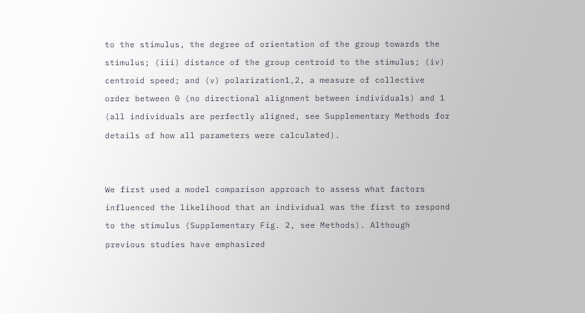to the stimulus, the degree of orientation of the group towards the stimulus; (iii) distance of the group centroid to the stimulus; (iv) centroid speed; and (v) polarization1,2, a measure of collective order between 0 (no directional alignment between individuals) and 1 (all individuals are perfectly aligned, see Supplementary Methods for details of how all parameters were calculated).


We first used a model comparison approach to assess what factors influenced the likelihood that an individual was the first to respond to the stimulus (Supplementary Fig. 2, see Methods). Although previous studies have emphasized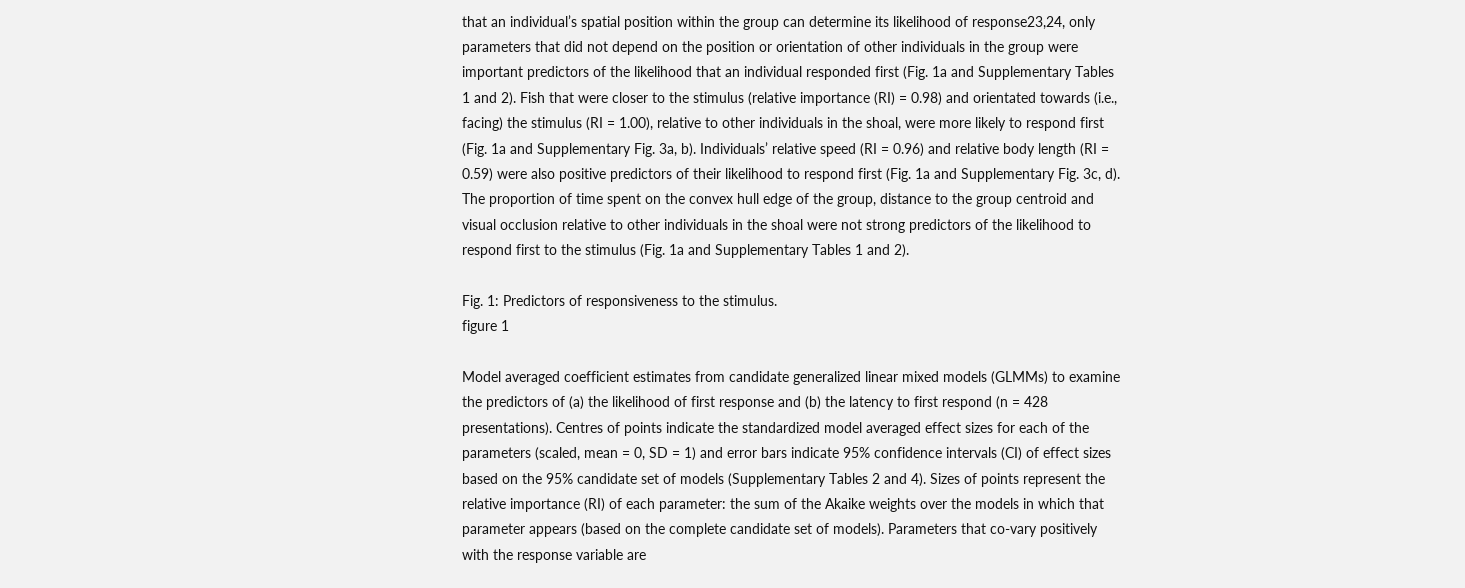that an individual’s spatial position within the group can determine its likelihood of response23,24, only parameters that did not depend on the position or orientation of other individuals in the group were important predictors of the likelihood that an individual responded first (Fig. 1a and Supplementary Tables 1 and 2). Fish that were closer to the stimulus (relative importance (RI) = 0.98) and orientated towards (i.e., facing) the stimulus (RI = 1.00), relative to other individuals in the shoal, were more likely to respond first (Fig. 1a and Supplementary Fig. 3a, b). Individuals’ relative speed (RI = 0.96) and relative body length (RI = 0.59) were also positive predictors of their likelihood to respond first (Fig. 1a and Supplementary Fig. 3c, d). The proportion of time spent on the convex hull edge of the group, distance to the group centroid and visual occlusion relative to other individuals in the shoal were not strong predictors of the likelihood to respond first to the stimulus (Fig. 1a and Supplementary Tables 1 and 2).

Fig. 1: Predictors of responsiveness to the stimulus.
figure 1

Model averaged coefficient estimates from candidate generalized linear mixed models (GLMMs) to examine the predictors of (a) the likelihood of first response and (b) the latency to first respond (n = 428 presentations). Centres of points indicate the standardized model averaged effect sizes for each of the parameters (scaled, mean = 0, SD = 1) and error bars indicate 95% confidence intervals (CI) of effect sizes based on the 95% candidate set of models (Supplementary Tables 2 and 4). Sizes of points represent the relative importance (RI) of each parameter: the sum of the Akaike weights over the models in which that parameter appears (based on the complete candidate set of models). Parameters that co-vary positively with the response variable are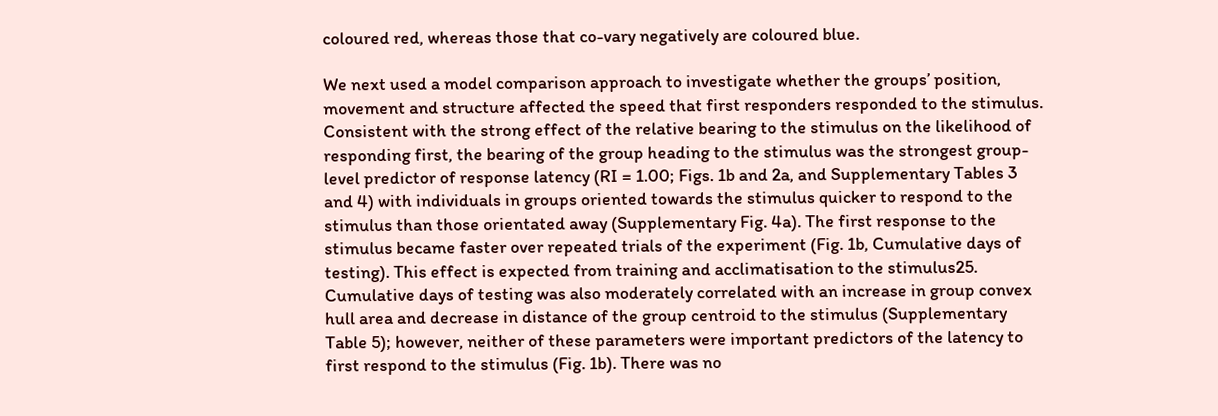coloured red, whereas those that co-vary negatively are coloured blue.

We next used a model comparison approach to investigate whether the groups’ position, movement and structure affected the speed that first responders responded to the stimulus. Consistent with the strong effect of the relative bearing to the stimulus on the likelihood of responding first, the bearing of the group heading to the stimulus was the strongest group-level predictor of response latency (RI = 1.00; Figs. 1b and 2a, and Supplementary Tables 3 and 4) with individuals in groups oriented towards the stimulus quicker to respond to the stimulus than those orientated away (Supplementary Fig. 4a). The first response to the stimulus became faster over repeated trials of the experiment (Fig. 1b, Cumulative days of testing). This effect is expected from training and acclimatisation to the stimulus25. Cumulative days of testing was also moderately correlated with an increase in group convex hull area and decrease in distance of the group centroid to the stimulus (Supplementary Table 5); however, neither of these parameters were important predictors of the latency to first respond to the stimulus (Fig. 1b). There was no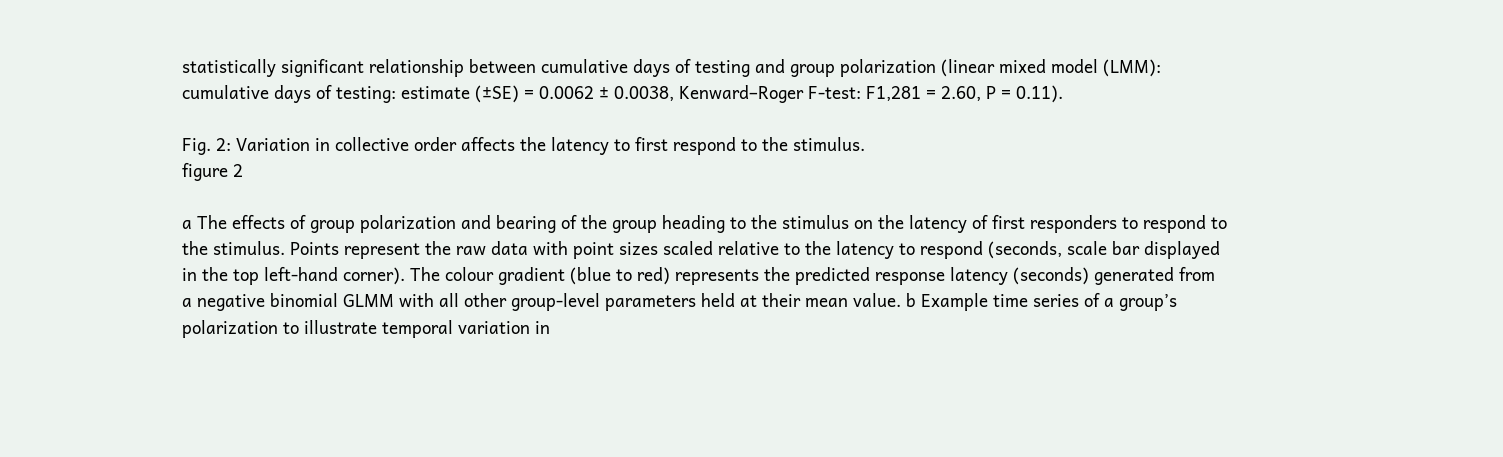statistically significant relationship between cumulative days of testing and group polarization (linear mixed model (LMM): cumulative days of testing: estimate (±SE) = 0.0062 ± 0.0038, Kenward–Roger F-test: F1,281 = 2.60, P = 0.11).

Fig. 2: Variation in collective order affects the latency to first respond to the stimulus.
figure 2

a The effects of group polarization and bearing of the group heading to the stimulus on the latency of first responders to respond to the stimulus. Points represent the raw data with point sizes scaled relative to the latency to respond (seconds, scale bar displayed in the top left-hand corner). The colour gradient (blue to red) represents the predicted response latency (seconds) generated from a negative binomial GLMM with all other group-level parameters held at their mean value. b Example time series of a group’s polarization to illustrate temporal variation in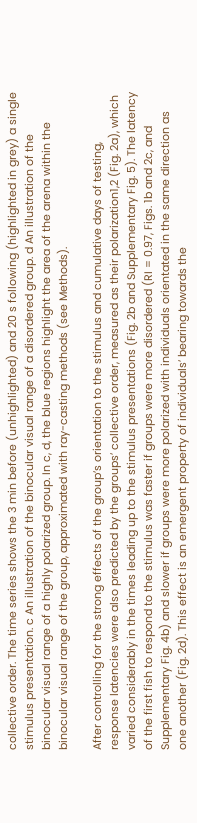collective order. The time series shows the 3 min before (unhighlighted) and 20 s following (highlighted in grey) a single stimulus presentation. c An illustration of the binocular visual range of a disordered group. d An illustration of the binocular visual range of a highly polarized group. In c, d, the blue regions highlight the area of the arena within the binocular visual range of the group, approximated with ray-casting methods (see Methods).

After controlling for the strong effects of the group’s orientation to the stimulus and cumulative days of testing, response latencies were also predicted by the groups’ collective order, measured as their polarization1,2 (Fig. 2a), which varied considerably in the times leading up to the stimulus presentations (Fig. 2b and Supplementary Fig. 5). The latency of the first fish to respond to the stimulus was faster if groups were more disordered (RI = 0.97, Figs. 1b and 2c, and Supplementary Fig. 4b) and slower if groups were more polarized with individuals orientated in the same direction as one another (Fig. 2d). This effect is an emergent property of individuals’ bearing towards the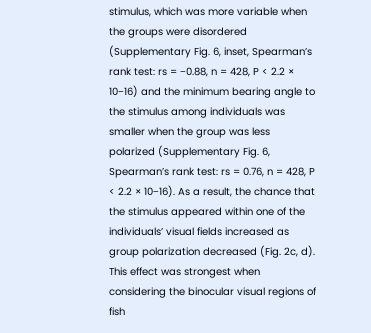stimulus, which was more variable when the groups were disordered (Supplementary Fig. 6, inset, Spearman’s rank test: rs = −0.88, n = 428, P < 2.2 × 10−16) and the minimum bearing angle to the stimulus among individuals was smaller when the group was less polarized (Supplementary Fig. 6, Spearman’s rank test: rs = 0.76, n = 428, P < 2.2 × 10−16). As a result, the chance that the stimulus appeared within one of the individuals’ visual fields increased as group polarization decreased (Fig. 2c, d). This effect was strongest when considering the binocular visual regions of fish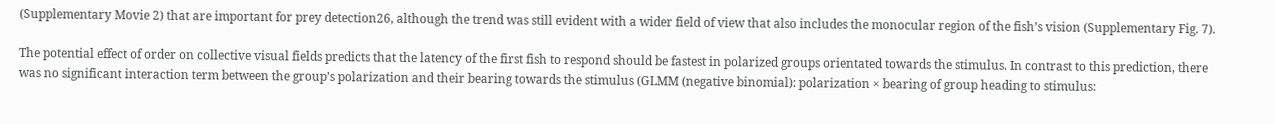(Supplementary Movie 2) that are important for prey detection26, although the trend was still evident with a wider field of view that also includes the monocular region of the fish’s vision (Supplementary Fig. 7).

The potential effect of order on collective visual fields predicts that the latency of the first fish to respond should be fastest in polarized groups orientated towards the stimulus. In contrast to this prediction, there was no significant interaction term between the group’s polarization and their bearing towards the stimulus (GLMM (negative binomial): polarization × bearing of group heading to stimulus: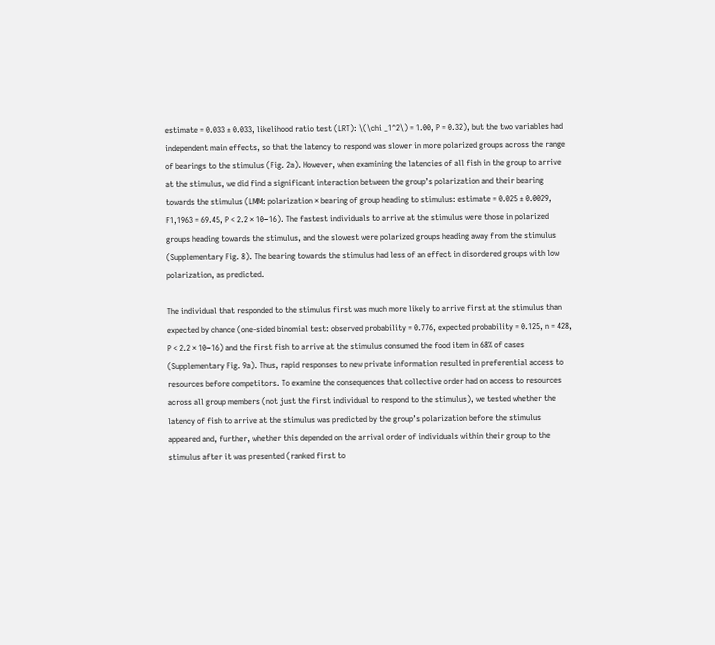estimate = 0.033 ± 0.033, likelihood ratio test (LRT): \(\chi _1^2\) = 1.00, P = 0.32), but the two variables had independent main effects, so that the latency to respond was slower in more polarized groups across the range of bearings to the stimulus (Fig. 2a). However, when examining the latencies of all fish in the group to arrive at the stimulus, we did find a significant interaction between the group’s polarization and their bearing towards the stimulus (LMM: polarization × bearing of group heading to stimulus: estimate = 0.025 ± 0.0029, F1,1963 = 69.45, P < 2.2 × 10−16). The fastest individuals to arrive at the stimulus were those in polarized groups heading towards the stimulus, and the slowest were polarized groups heading away from the stimulus (Supplementary Fig. 8). The bearing towards the stimulus had less of an effect in disordered groups with low polarization, as predicted.

The individual that responded to the stimulus first was much more likely to arrive first at the stimulus than expected by chance (one-sided binomial test: observed probability = 0.776, expected probability = 0.125, n = 428, P < 2.2 × 10−16) and the first fish to arrive at the stimulus consumed the food item in 68% of cases (Supplementary Fig. 9a). Thus, rapid responses to new private information resulted in preferential access to resources before competitors. To examine the consequences that collective order had on access to resources across all group members (not just the first individual to respond to the stimulus), we tested whether the latency of fish to arrive at the stimulus was predicted by the group’s polarization before the stimulus appeared and, further, whether this depended on the arrival order of individuals within their group to the stimulus after it was presented (ranked first to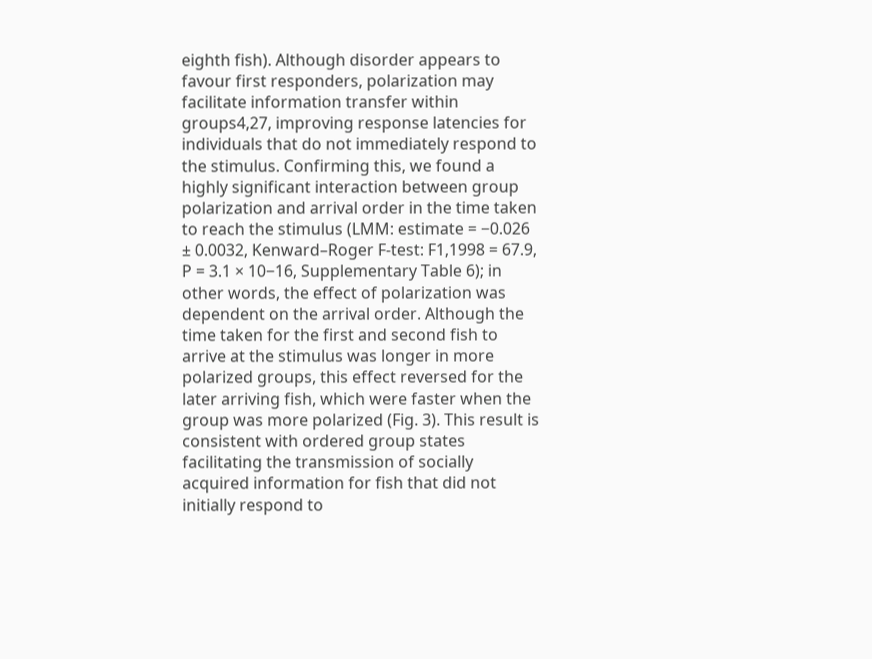eighth fish). Although disorder appears to favour first responders, polarization may facilitate information transfer within groups4,27, improving response latencies for individuals that do not immediately respond to the stimulus. Confirming this, we found a highly significant interaction between group polarization and arrival order in the time taken to reach the stimulus (LMM: estimate = −0.026 ± 0.0032, Kenward–Roger F-test: F1,1998 = 67.9, P = 3.1 × 10−16, Supplementary Table 6); in other words, the effect of polarization was dependent on the arrival order. Although the time taken for the first and second fish to arrive at the stimulus was longer in more polarized groups, this effect reversed for the later arriving fish, which were faster when the group was more polarized (Fig. 3). This result is consistent with ordered group states facilitating the transmission of socially acquired information for fish that did not initially respond to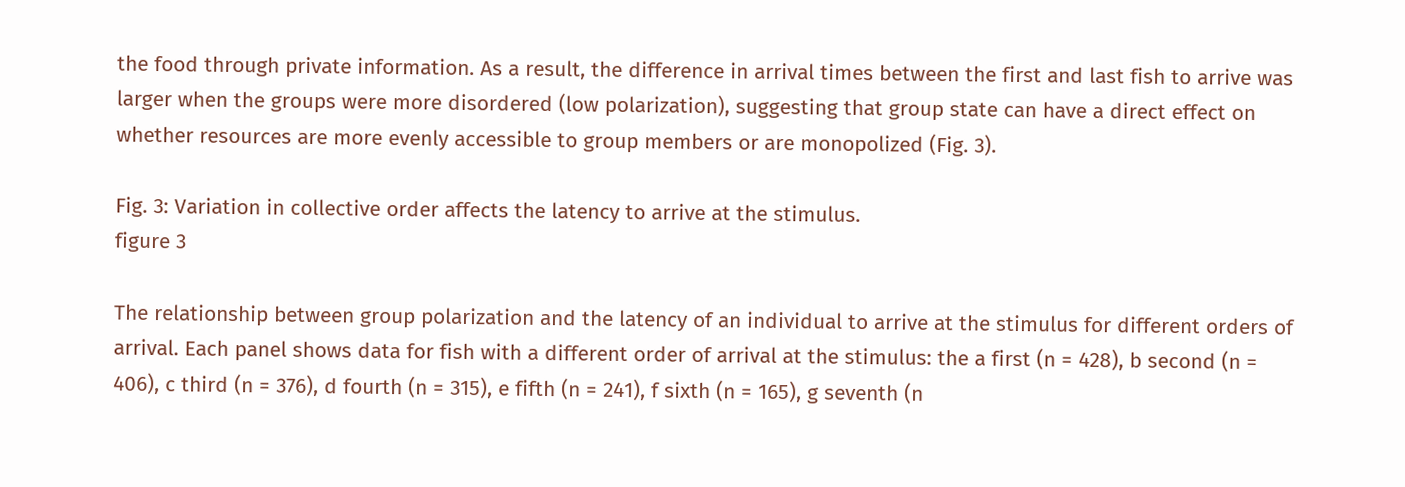the food through private information. As a result, the difference in arrival times between the first and last fish to arrive was larger when the groups were more disordered (low polarization), suggesting that group state can have a direct effect on whether resources are more evenly accessible to group members or are monopolized (Fig. 3).

Fig. 3: Variation in collective order affects the latency to arrive at the stimulus.
figure 3

The relationship between group polarization and the latency of an individual to arrive at the stimulus for different orders of arrival. Each panel shows data for fish with a different order of arrival at the stimulus: the a first (n = 428), b second (n = 406), c third (n = 376), d fourth (n = 315), e fifth (n = 241), f sixth (n = 165), g seventh (n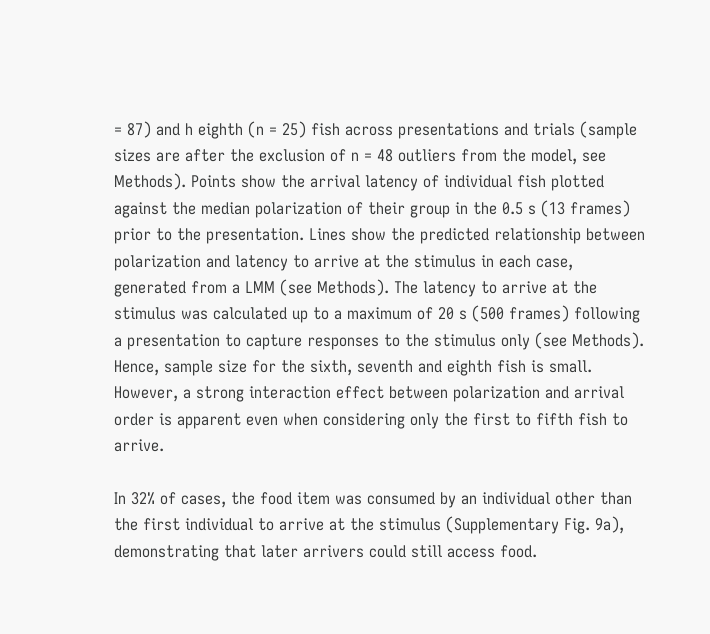= 87) and h eighth (n = 25) fish across presentations and trials (sample sizes are after the exclusion of n = 48 outliers from the model, see Methods). Points show the arrival latency of individual fish plotted against the median polarization of their group in the 0.5 s (13 frames) prior to the presentation. Lines show the predicted relationship between polarization and latency to arrive at the stimulus in each case, generated from a LMM (see Methods). The latency to arrive at the stimulus was calculated up to a maximum of 20 s (500 frames) following a presentation to capture responses to the stimulus only (see Methods). Hence, sample size for the sixth, seventh and eighth fish is small. However, a strong interaction effect between polarization and arrival order is apparent even when considering only the first to fifth fish to arrive.

In 32% of cases, the food item was consumed by an individual other than the first individual to arrive at the stimulus (Supplementary Fig. 9a), demonstrating that later arrivers could still access food.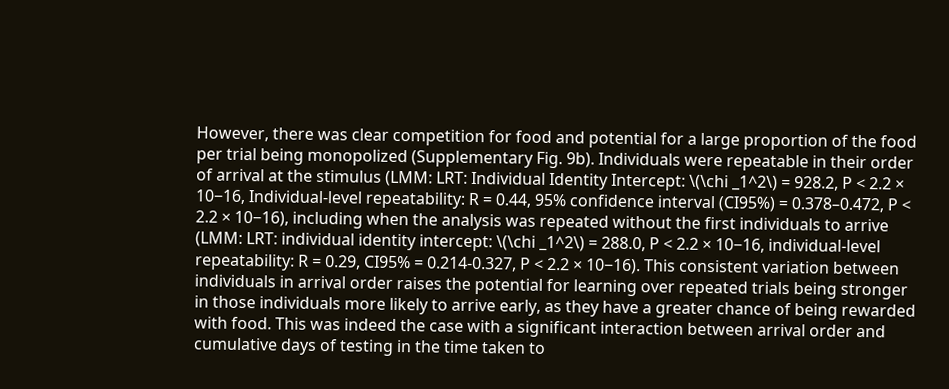However, there was clear competition for food and potential for a large proportion of the food per trial being monopolized (Supplementary Fig. 9b). Individuals were repeatable in their order of arrival at the stimulus (LMM: LRT: Individual Identity Intercept: \(\chi _1^2\) = 928.2, P < 2.2 × 10−16, Individual-level repeatability: R = 0.44, 95% confidence interval (CI95%) = 0.378–0.472, P < 2.2 × 10−16), including when the analysis was repeated without the first individuals to arrive (LMM: LRT: individual identity intercept: \(\chi _1^2\) = 288.0, P < 2.2 × 10−16, individual-level repeatability: R = 0.29, CI95% = 0.214-0.327, P < 2.2 × 10−16). This consistent variation between individuals in arrival order raises the potential for learning over repeated trials being stronger in those individuals more likely to arrive early, as they have a greater chance of being rewarded with food. This was indeed the case with a significant interaction between arrival order and cumulative days of testing in the time taken to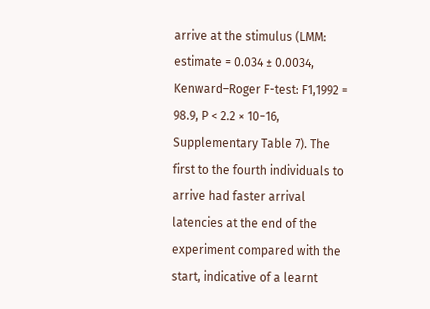arrive at the stimulus (LMM: estimate = 0.034 ± 0.0034, Kenward–Roger F-test: F1,1992 = 98.9, P < 2.2 × 10−16, Supplementary Table 7). The first to the fourth individuals to arrive had faster arrival latencies at the end of the experiment compared with the start, indicative of a learnt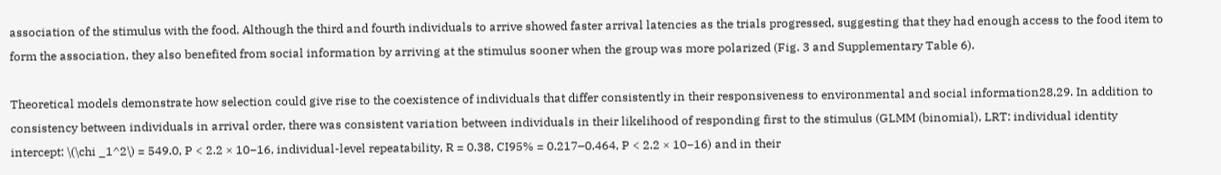association of the stimulus with the food. Although the third and fourth individuals to arrive showed faster arrival latencies as the trials progressed, suggesting that they had enough access to the food item to form the association, they also benefited from social information by arriving at the stimulus sooner when the group was more polarized (Fig. 3 and Supplementary Table 6).

Theoretical models demonstrate how selection could give rise to the coexistence of individuals that differ consistently in their responsiveness to environmental and social information28,29. In addition to consistency between individuals in arrival order, there was consistent variation between individuals in their likelihood of responding first to the stimulus (GLMM (binomial), LRT: individual identity intercept: \(\chi _1^2\) = 549.0, P < 2.2 × 10−16, individual-level repeatability, R = 0.38, CI95% = 0.217–0.464, P < 2.2 × 10−16) and in their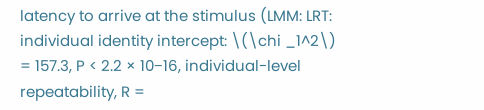latency to arrive at the stimulus (LMM: LRT: individual identity intercept: \(\chi _1^2\) = 157.3, P < 2.2 × 10−16, individual-level repeatability, R =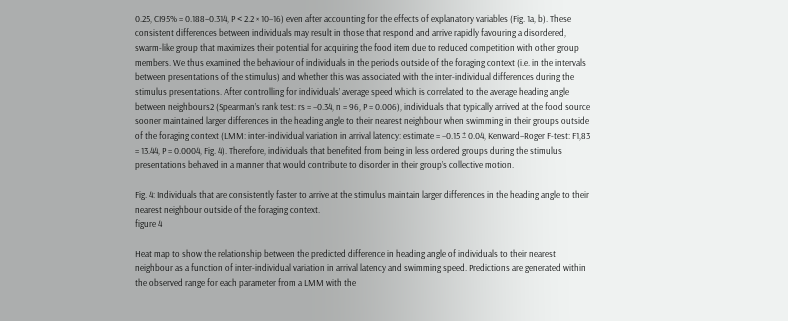0.25, CI95% = 0.188–0.314, P < 2.2 × 10−16) even after accounting for the effects of explanatory variables (Fig. 1a, b). These consistent differences between individuals may result in those that respond and arrive rapidly favouring a disordered, swarm-like group that maximizes their potential for acquiring the food item due to reduced competition with other group members. We thus examined the behaviour of individuals in the periods outside of the foraging context (i.e. in the intervals between presentations of the stimulus) and whether this was associated with the inter-individual differences during the stimulus presentations. After controlling for individuals’ average speed which is correlated to the average heading angle between neighbours2 (Spearman’s rank test: rs = −0.34, n = 96, P = 0.006), individuals that typically arrived at the food source sooner maintained larger differences in the heading angle to their nearest neighbour when swimming in their groups outside of the foraging context (LMM: inter-individual variation in arrival latency: estimate = −0.15 ± 0.04, Kenward–Roger F-test: F1,83 = 13.44, P = 0.0004, Fig. 4). Therefore, individuals that benefited from being in less ordered groups during the stimulus presentations behaved in a manner that would contribute to disorder in their group’s collective motion.

Fig. 4: Individuals that are consistently faster to arrive at the stimulus maintain larger differences in the heading angle to their nearest neighbour outside of the foraging context.
figure 4

Heat map to show the relationship between the predicted difference in heading angle of individuals to their nearest neighbour as a function of inter-individual variation in arrival latency and swimming speed. Predictions are generated within the observed range for each parameter from a LMM with the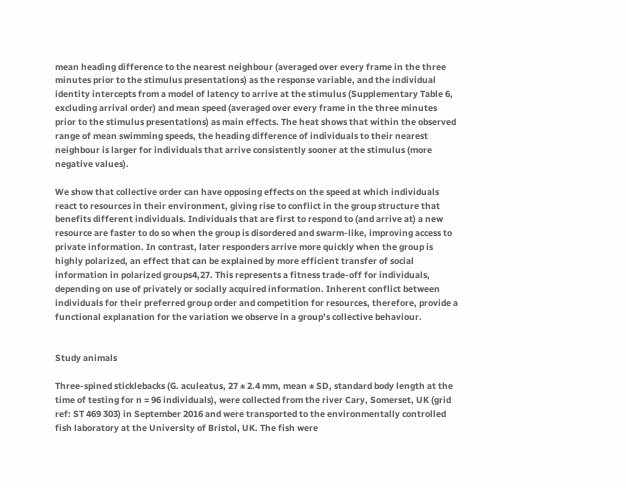mean heading difference to the nearest neighbour (averaged over every frame in the three minutes prior to the stimulus presentations) as the response variable, and the individual identity intercepts from a model of latency to arrive at the stimulus (Supplementary Table 6, excluding arrival order) and mean speed (averaged over every frame in the three minutes prior to the stimulus presentations) as main effects. The heat shows that within the observed range of mean swimming speeds, the heading difference of individuals to their nearest neighbour is larger for individuals that arrive consistently sooner at the stimulus (more negative values).

We show that collective order can have opposing effects on the speed at which individuals react to resources in their environment, giving rise to conflict in the group structure that benefits different individuals. Individuals that are first to respond to (and arrive at) a new resource are faster to do so when the group is disordered and swarm-like, improving access to private information. In contrast, later responders arrive more quickly when the group is highly polarized, an effect that can be explained by more efficient transfer of social information in polarized groups4,27. This represents a fitness trade-off for individuals, depending on use of privately or socially acquired information. Inherent conflict between individuals for their preferred group order and competition for resources, therefore, provide a functional explanation for the variation we observe in a group’s collective behaviour.


Study animals

Three-spined sticklebacks (G. aculeatus, 27 ± 2.4 mm, mean ± SD, standard body length at the time of testing for n = 96 individuals), were collected from the river Cary, Somerset, UK (grid ref: ST 469 303) in September 2016 and were transported to the environmentally controlled fish laboratory at the University of Bristol, UK. The fish were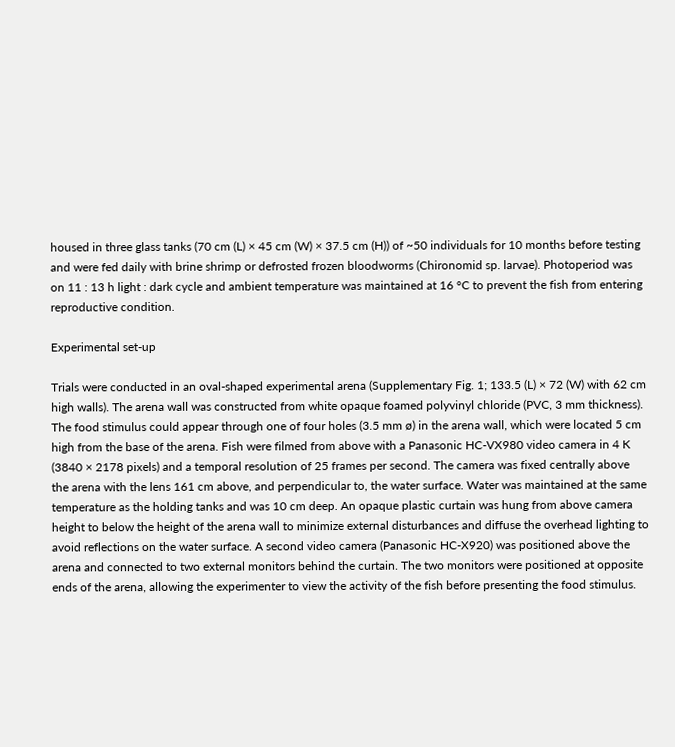housed in three glass tanks (70 cm (L) × 45 cm (W) × 37.5 cm (H)) of ~50 individuals for 10 months before testing and were fed daily with brine shrimp or defrosted frozen bloodworms (Chironomid sp. larvae). Photoperiod was on 11 : 13 h light : dark cycle and ambient temperature was maintained at 16 °C to prevent the fish from entering reproductive condition.

Experimental set-up

Trials were conducted in an oval-shaped experimental arena (Supplementary Fig. 1; 133.5 (L) × 72 (W) with 62 cm high walls). The arena wall was constructed from white opaque foamed polyvinyl chloride (PVC, 3 mm thickness). The food stimulus could appear through one of four holes (3.5 mm ø) in the arena wall, which were located 5 cm high from the base of the arena. Fish were filmed from above with a Panasonic HC-VX980 video camera in 4 K (3840 × 2178 pixels) and a temporal resolution of 25 frames per second. The camera was fixed centrally above the arena with the lens 161 cm above, and perpendicular to, the water surface. Water was maintained at the same temperature as the holding tanks and was 10 cm deep. An opaque plastic curtain was hung from above camera height to below the height of the arena wall to minimize external disturbances and diffuse the overhead lighting to avoid reflections on the water surface. A second video camera (Panasonic HC-X920) was positioned above the arena and connected to two external monitors behind the curtain. The two monitors were positioned at opposite ends of the arena, allowing the experimenter to view the activity of the fish before presenting the food stimulus.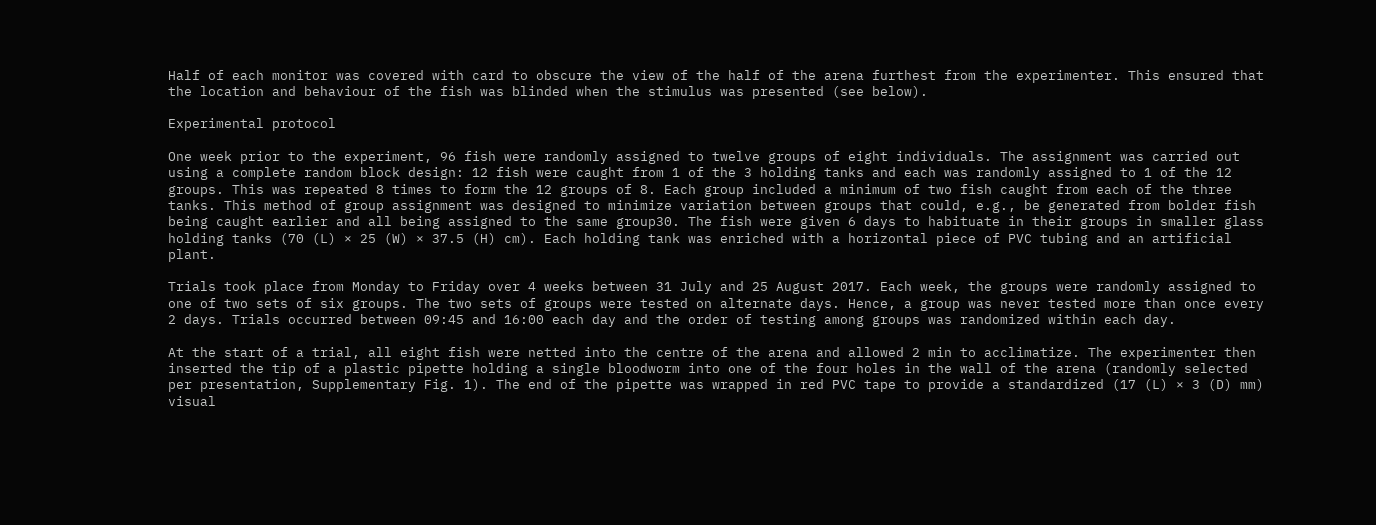Half of each monitor was covered with card to obscure the view of the half of the arena furthest from the experimenter. This ensured that the location and behaviour of the fish was blinded when the stimulus was presented (see below).

Experimental protocol

One week prior to the experiment, 96 fish were randomly assigned to twelve groups of eight individuals. The assignment was carried out using a complete random block design: 12 fish were caught from 1 of the 3 holding tanks and each was randomly assigned to 1 of the 12 groups. This was repeated 8 times to form the 12 groups of 8. Each group included a minimum of two fish caught from each of the three tanks. This method of group assignment was designed to minimize variation between groups that could, e.g., be generated from bolder fish being caught earlier and all being assigned to the same group30. The fish were given 6 days to habituate in their groups in smaller glass holding tanks (70 (L) × 25 (W) × 37.5 (H) cm). Each holding tank was enriched with a horizontal piece of PVC tubing and an artificial plant.

Trials took place from Monday to Friday over 4 weeks between 31 July and 25 August 2017. Each week, the groups were randomly assigned to one of two sets of six groups. The two sets of groups were tested on alternate days. Hence, a group was never tested more than once every 2 days. Trials occurred between 09:45 and 16:00 each day and the order of testing among groups was randomized within each day.

At the start of a trial, all eight fish were netted into the centre of the arena and allowed 2 min to acclimatize. The experimenter then inserted the tip of a plastic pipette holding a single bloodworm into one of the four holes in the wall of the arena (randomly selected per presentation, Supplementary Fig. 1). The end of the pipette was wrapped in red PVC tape to provide a standardized (17 (L) × 3 (D) mm) visual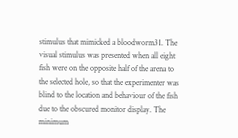stimulus that mimicked a bloodworm31. The visual stimulus was presented when all eight fish were on the opposite half of the arena to the selected hole, so that the experimenter was blind to the location and behaviour of the fish due to the obscured monitor display. The minimum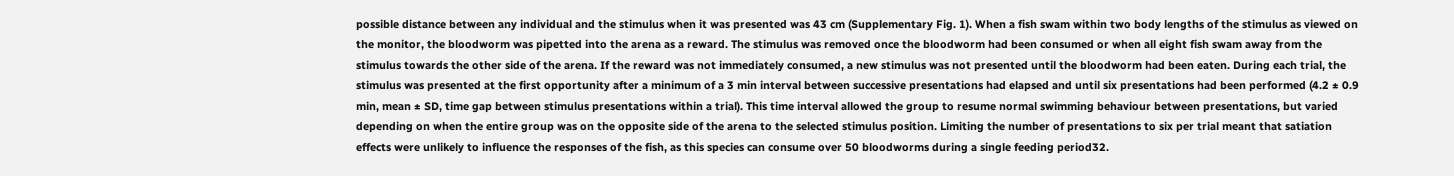possible distance between any individual and the stimulus when it was presented was 43 cm (Supplementary Fig. 1). When a fish swam within two body lengths of the stimulus as viewed on the monitor, the bloodworm was pipetted into the arena as a reward. The stimulus was removed once the bloodworm had been consumed or when all eight fish swam away from the stimulus towards the other side of the arena. If the reward was not immediately consumed, a new stimulus was not presented until the bloodworm had been eaten. During each trial, the stimulus was presented at the first opportunity after a minimum of a 3 min interval between successive presentations had elapsed and until six presentations had been performed (4.2 ± 0.9 min, mean ± SD, time gap between stimulus presentations within a trial). This time interval allowed the group to resume normal swimming behaviour between presentations, but varied depending on when the entire group was on the opposite side of the arena to the selected stimulus position. Limiting the number of presentations to six per trial meant that satiation effects were unlikely to influence the responses of the fish, as this species can consume over 50 bloodworms during a single feeding period32.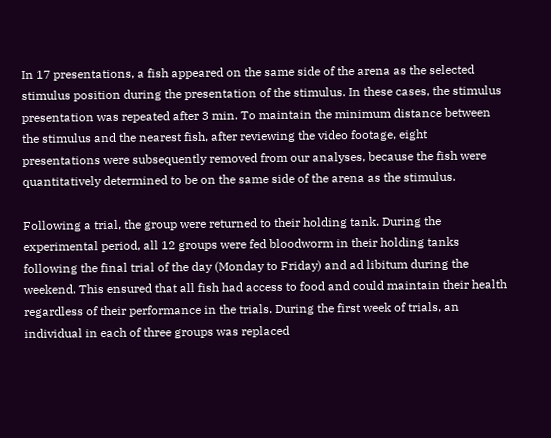In 17 presentations, a fish appeared on the same side of the arena as the selected stimulus position during the presentation of the stimulus. In these cases, the stimulus presentation was repeated after 3 min. To maintain the minimum distance between the stimulus and the nearest fish, after reviewing the video footage, eight presentations were subsequently removed from our analyses, because the fish were quantitatively determined to be on the same side of the arena as the stimulus.

Following a trial, the group were returned to their holding tank. During the experimental period, all 12 groups were fed bloodworm in their holding tanks following the final trial of the day (Monday to Friday) and ad libitum during the weekend. This ensured that all fish had access to food and could maintain their health regardless of their performance in the trials. During the first week of trials, an individual in each of three groups was replaced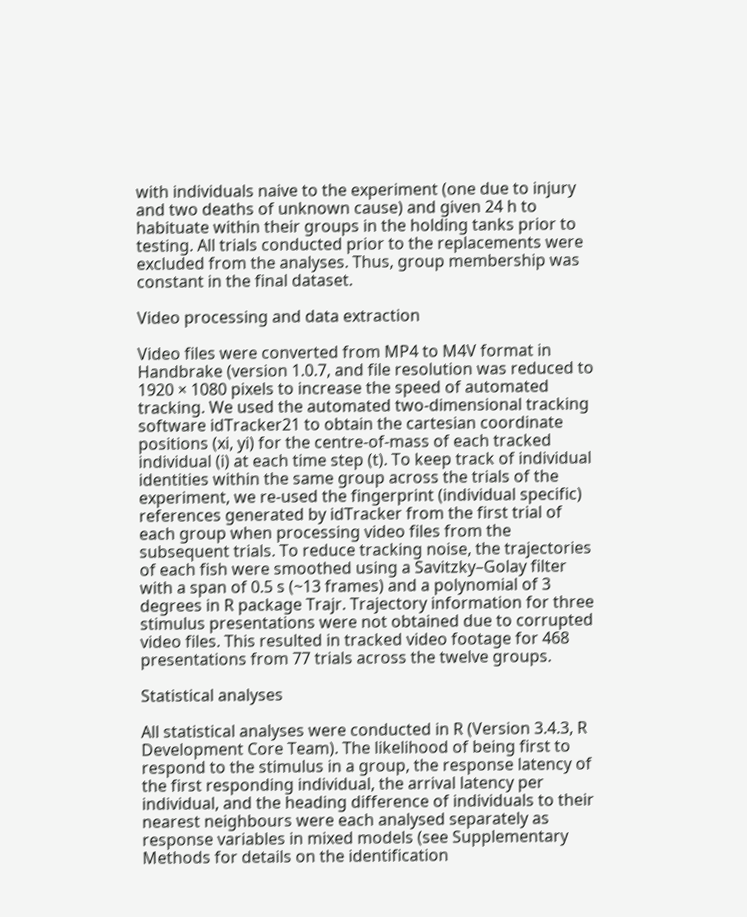with individuals naive to the experiment (one due to injury and two deaths of unknown cause) and given 24 h to habituate within their groups in the holding tanks prior to testing. All trials conducted prior to the replacements were excluded from the analyses. Thus, group membership was constant in the final dataset.

Video processing and data extraction

Video files were converted from MP4 to M4V format in Handbrake (version 1.0.7, and file resolution was reduced to 1920 × 1080 pixels to increase the speed of automated tracking. We used the automated two-dimensional tracking software idTracker21 to obtain the cartesian coordinate positions (xi, yi) for the centre-of-mass of each tracked individual (i) at each time step (t). To keep track of individual identities within the same group across the trials of the experiment, we re-used the fingerprint (individual specific) references generated by idTracker from the first trial of each group when processing video files from the subsequent trials. To reduce tracking noise, the trajectories of each fish were smoothed using a Savitzky–Golay filter with a span of 0.5 s (~13 frames) and a polynomial of 3 degrees in R package Trajr. Trajectory information for three stimulus presentations were not obtained due to corrupted video files. This resulted in tracked video footage for 468 presentations from 77 trials across the twelve groups.

Statistical analyses

All statistical analyses were conducted in R (Version 3.4.3, R Development Core Team). The likelihood of being first to respond to the stimulus in a group, the response latency of the first responding individual, the arrival latency per individual, and the heading difference of individuals to their nearest neighbours were each analysed separately as response variables in mixed models (see Supplementary Methods for details on the identification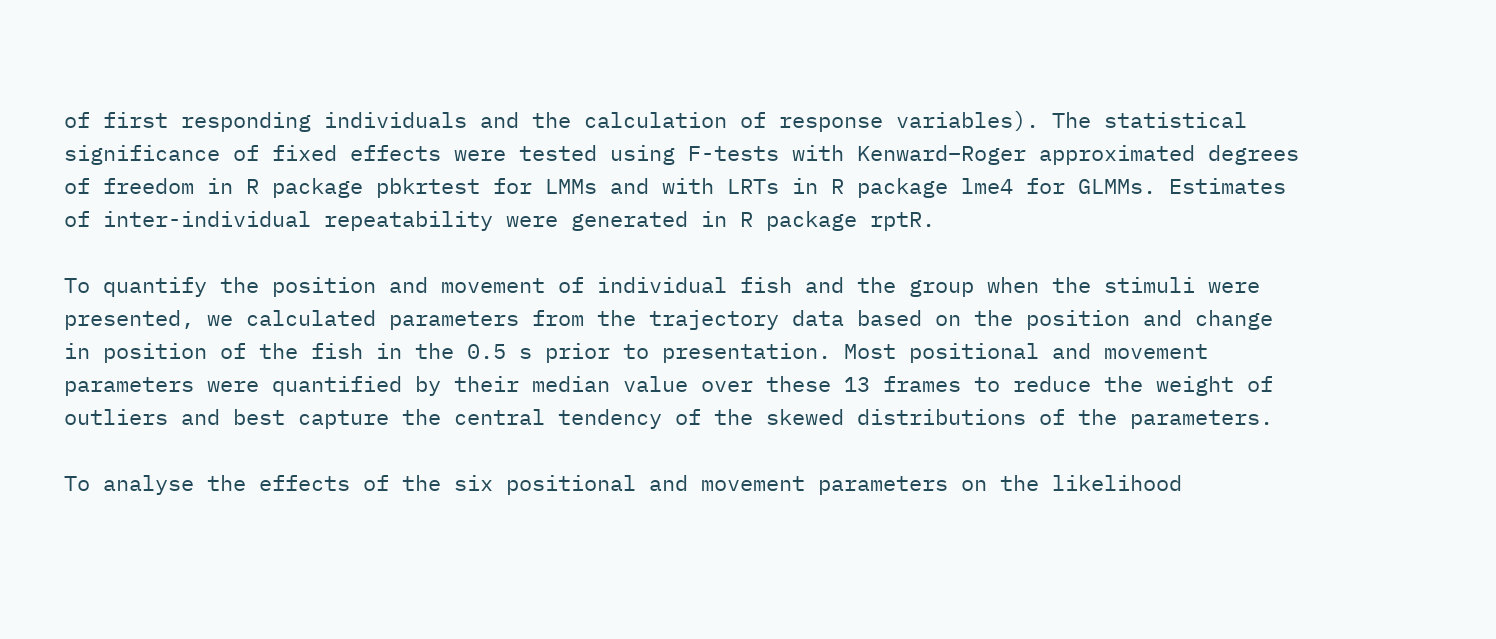of first responding individuals and the calculation of response variables). The statistical significance of fixed effects were tested using F-tests with Kenward–Roger approximated degrees of freedom in R package pbkrtest for LMMs and with LRTs in R package lme4 for GLMMs. Estimates of inter-individual repeatability were generated in R package rptR.

To quantify the position and movement of individual fish and the group when the stimuli were presented, we calculated parameters from the trajectory data based on the position and change in position of the fish in the 0.5 s prior to presentation. Most positional and movement parameters were quantified by their median value over these 13 frames to reduce the weight of outliers and best capture the central tendency of the skewed distributions of the parameters.

To analyse the effects of the six positional and movement parameters on the likelihood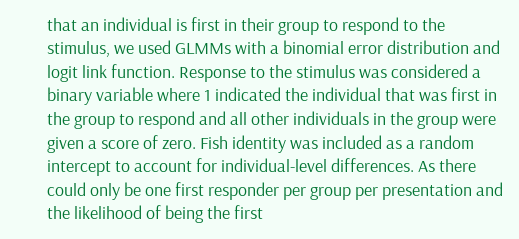that an individual is first in their group to respond to the stimulus, we used GLMMs with a binomial error distribution and logit link function. Response to the stimulus was considered a binary variable where 1 indicated the individual that was first in the group to respond and all other individuals in the group were given a score of zero. Fish identity was included as a random intercept to account for individual-level differences. As there could only be one first responder per group per presentation and the likelihood of being the first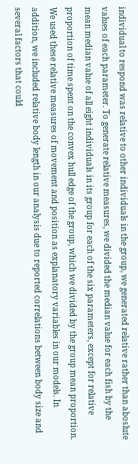individual to respond was relative to other individuals in the group, we generated relative rather than aboslute values of each parameter. To generate relative measures, we divided the median value for each fish by the mean median value of all eight individuals in its group for each of the six parameters, except for relative proportion of time spent on the convex hull edge of the group, which we divided by the group mean proportion. We used these relative measures of movement and position as explanatory variables in our models. In addition, we included relative body length in our analysis due to reported correlations between body size and several factors that could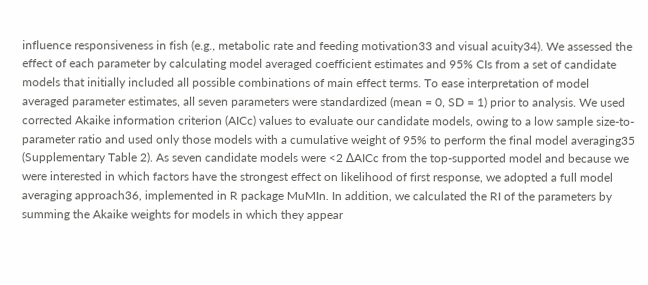influence responsiveness in fish (e.g., metabolic rate and feeding motivation33 and visual acuity34). We assessed the effect of each parameter by calculating model averaged coefficient estimates and 95% CIs from a set of candidate models that initially included all possible combinations of main effect terms. To ease interpretation of model averaged parameter estimates, all seven parameters were standardized (mean = 0, SD = 1) prior to analysis. We used corrected Akaike information criterion (AICc) values to evaluate our candidate models, owing to a low sample size-to-parameter ratio and used only those models with a cumulative weight of 95% to perform the final model averaging35 (Supplementary Table 2). As seven candidate models were <2 ∆AICc from the top-supported model and because we were interested in which factors have the strongest effect on likelihood of first response, we adopted a full model averaging approach36, implemented in R package MuMIn. In addition, we calculated the RI of the parameters by summing the Akaike weights for models in which they appear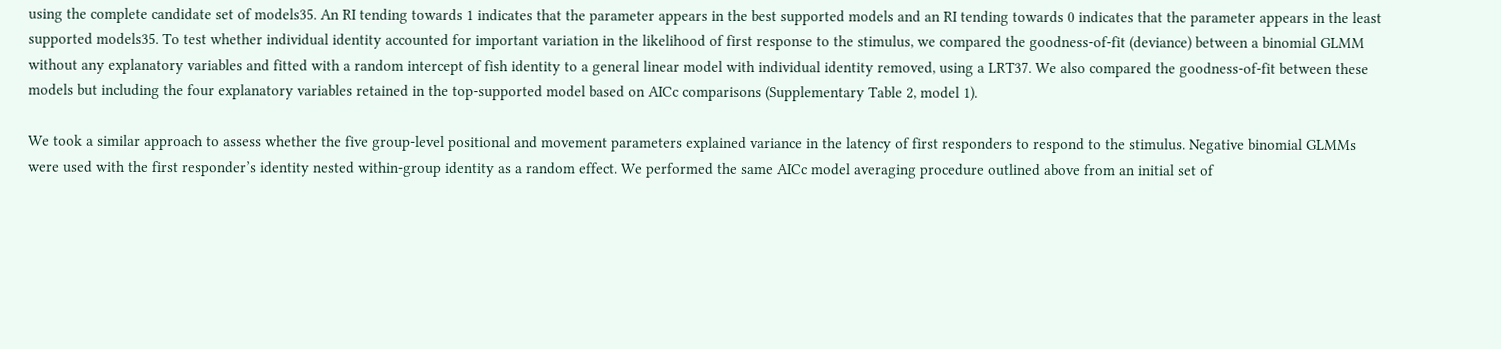using the complete candidate set of models35. An RI tending towards 1 indicates that the parameter appears in the best supported models and an RI tending towards 0 indicates that the parameter appears in the least supported models35. To test whether individual identity accounted for important variation in the likelihood of first response to the stimulus, we compared the goodness-of-fit (deviance) between a binomial GLMM without any explanatory variables and fitted with a random intercept of fish identity to a general linear model with individual identity removed, using a LRT37. We also compared the goodness-of-fit between these models but including the four explanatory variables retained in the top-supported model based on AICc comparisons (Supplementary Table 2, model 1).

We took a similar approach to assess whether the five group-level positional and movement parameters explained variance in the latency of first responders to respond to the stimulus. Negative binomial GLMMs were used with the first responder’s identity nested within-group identity as a random effect. We performed the same AICc model averaging procedure outlined above from an initial set of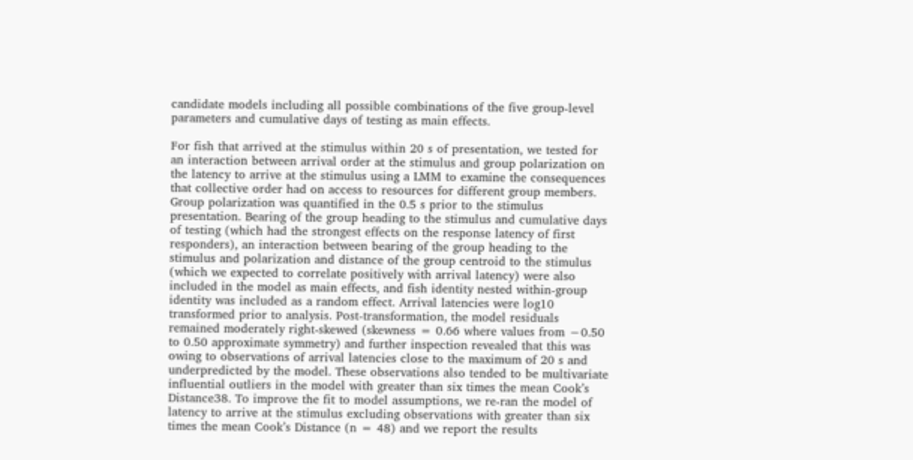candidate models including all possible combinations of the five group-level parameters and cumulative days of testing as main effects.

For fish that arrived at the stimulus within 20 s of presentation, we tested for an interaction between arrival order at the stimulus and group polarization on the latency to arrive at the stimulus using a LMM to examine the consequences that collective order had on access to resources for different group members. Group polarization was quantified in the 0.5 s prior to the stimulus presentation. Bearing of the group heading to the stimulus and cumulative days of testing (which had the strongest effects on the response latency of first responders), an interaction between bearing of the group heading to the stimulus and polarization and distance of the group centroid to the stimulus (which we expected to correlate positively with arrival latency) were also included in the model as main effects, and fish identity nested within-group identity was included as a random effect. Arrival latencies were log10 transformed prior to analysis. Post-transformation, the model residuals remained moderately right-skewed (skewness = 0.66 where values from −0.50 to 0.50 approximate symmetry) and further inspection revealed that this was owing to observations of arrival latencies close to the maximum of 20 s and underpredicted by the model. These observations also tended to be multivariate influential outliers in the model with greater than six times the mean Cook’s Distance38. To improve the fit to model assumptions, we re-ran the model of latency to arrive at the stimulus excluding observations with greater than six times the mean Cook’s Distance (n = 48) and we report the results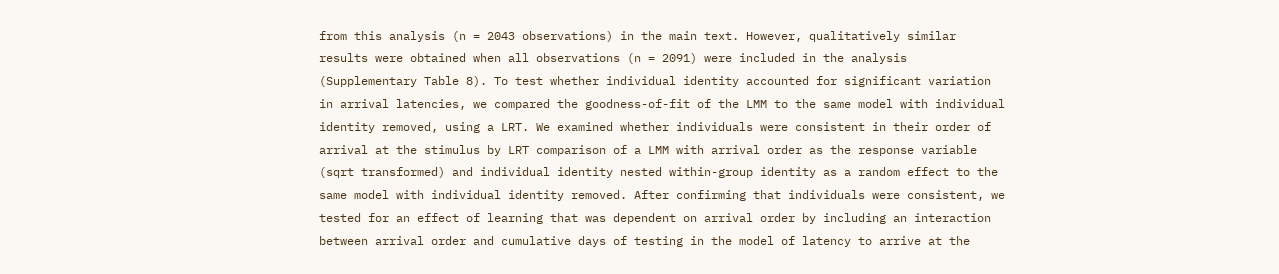from this analysis (n = 2043 observations) in the main text. However, qualitatively similar results were obtained when all observations (n = 2091) were included in the analysis (Supplementary Table 8). To test whether individual identity accounted for significant variation in arrival latencies, we compared the goodness-of-fit of the LMM to the same model with individual identity removed, using a LRT. We examined whether individuals were consistent in their order of arrival at the stimulus by LRT comparison of a LMM with arrival order as the response variable (sqrt transformed) and individual identity nested within-group identity as a random effect to the same model with individual identity removed. After confirming that individuals were consistent, we tested for an effect of learning that was dependent on arrival order by including an interaction between arrival order and cumulative days of testing in the model of latency to arrive at the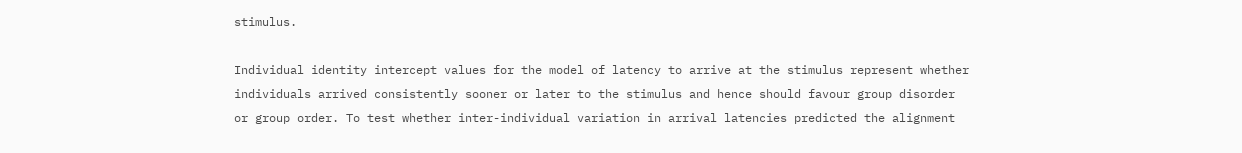stimulus.

Individual identity intercept values for the model of latency to arrive at the stimulus represent whether individuals arrived consistently sooner or later to the stimulus and hence should favour group disorder or group order. To test whether inter-individual variation in arrival latencies predicted the alignment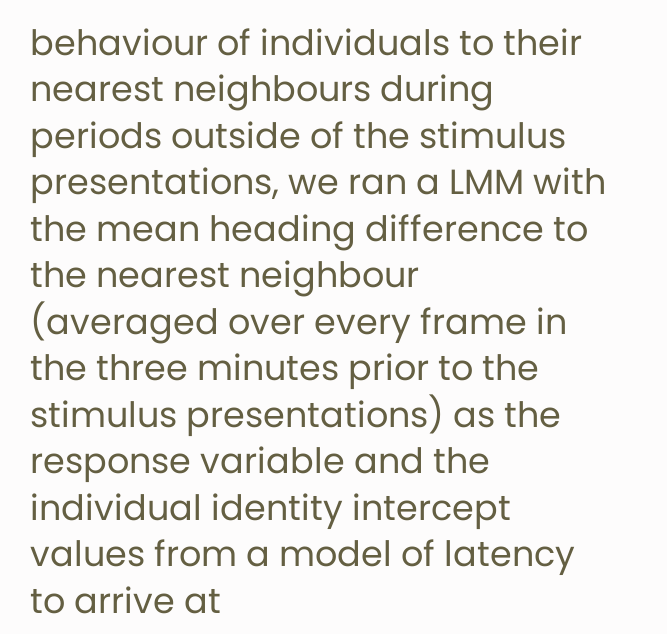behaviour of individuals to their nearest neighbours during periods outside of the stimulus presentations, we ran a LMM with the mean heading difference to the nearest neighbour (averaged over every frame in the three minutes prior to the stimulus presentations) as the response variable and the individual identity intercept values from a model of latency to arrive at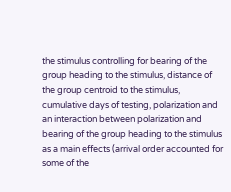the stimulus controlling for bearing of the group heading to the stimulus, distance of the group centroid to the stimulus, cumulative days of testing, polarization and an interaction between polarization and bearing of the group heading to the stimulus as a main effects (arrival order accounted for some of the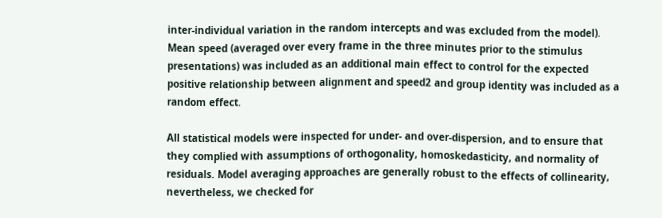inter-individual variation in the random intercepts and was excluded from the model). Mean speed (averaged over every frame in the three minutes prior to the stimulus presentations) was included as an additional main effect to control for the expected positive relationship between alignment and speed2 and group identity was included as a random effect.

All statistical models were inspected for under- and over-dispersion, and to ensure that they complied with assumptions of orthogonality, homoskedasticity, and normality of residuals. Model averaging approaches are generally robust to the effects of collinearity, nevertheless, we checked for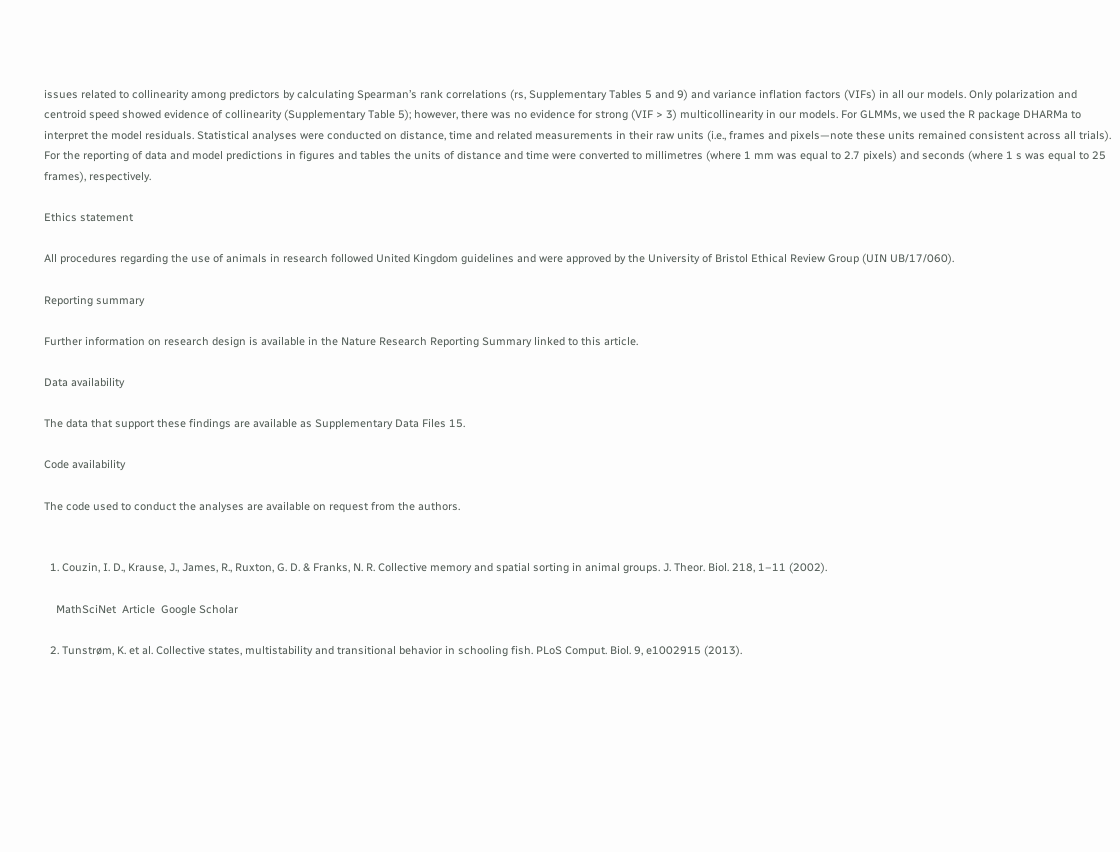issues related to collinearity among predictors by calculating Spearman’s rank correlations (rs, Supplementary Tables 5 and 9) and variance inflation factors (VIFs) in all our models. Only polarization and centroid speed showed evidence of collinearity (Supplementary Table 5); however, there was no evidence for strong (VIF > 3) multicollinearity in our models. For GLMMs, we used the R package DHARMa to interpret the model residuals. Statistical analyses were conducted on distance, time and related measurements in their raw units (i.e., frames and pixels—note these units remained consistent across all trials). For the reporting of data and model predictions in figures and tables the units of distance and time were converted to millimetres (where 1 mm was equal to 2.7 pixels) and seconds (where 1 s was equal to 25 frames), respectively.

Ethics statement

All procedures regarding the use of animals in research followed United Kingdom guidelines and were approved by the University of Bristol Ethical Review Group (UIN UB/17/060).

Reporting summary

Further information on research design is available in the Nature Research Reporting Summary linked to this article.

Data availability

The data that support these findings are available as Supplementary Data Files 15.

Code availability

The code used to conduct the analyses are available on request from the authors.


  1. Couzin, I. D., Krause, J., James, R., Ruxton, G. D. & Franks, N. R. Collective memory and spatial sorting in animal groups. J. Theor. Biol. 218, 1–11 (2002).

    MathSciNet  Article  Google Scholar

  2. Tunstrøm, K. et al. Collective states, multistability and transitional behavior in schooling fish. PLoS Comput. Biol. 9, e1002915 (2013).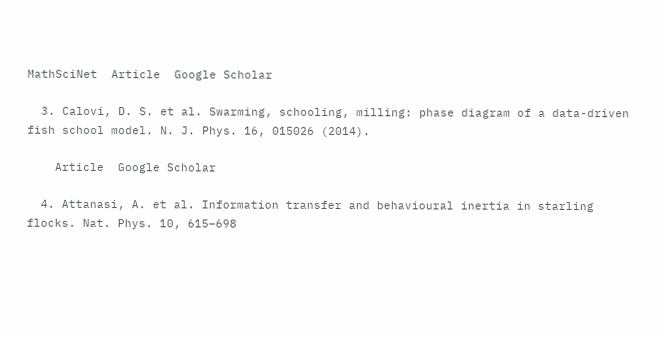MathSciNet  Article  Google Scholar

  3. Calovi, D. S. et al. Swarming, schooling, milling: phase diagram of a data-driven fish school model. N. J. Phys. 16, 015026 (2014).

    Article  Google Scholar

  4. Attanasi, A. et al. Information transfer and behavioural inertia in starling flocks. Nat. Phys. 10, 615–698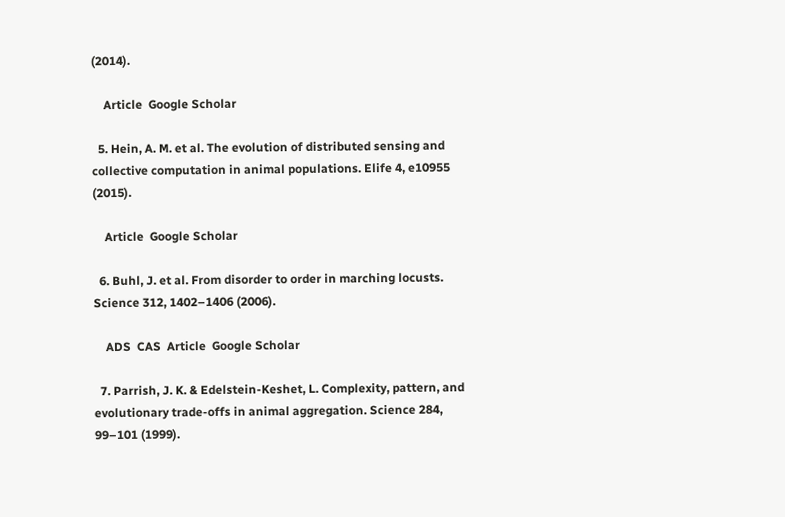(2014).

    Article  Google Scholar

  5. Hein, A. M. et al. The evolution of distributed sensing and collective computation in animal populations. Elife 4, e10955 (2015).

    Article  Google Scholar

  6. Buhl, J. et al. From disorder to order in marching locusts. Science 312, 1402–1406 (2006).

    ADS  CAS  Article  Google Scholar

  7. Parrish, J. K. & Edelstein-Keshet, L. Complexity, pattern, and evolutionary trade-offs in animal aggregation. Science 284, 99–101 (1999).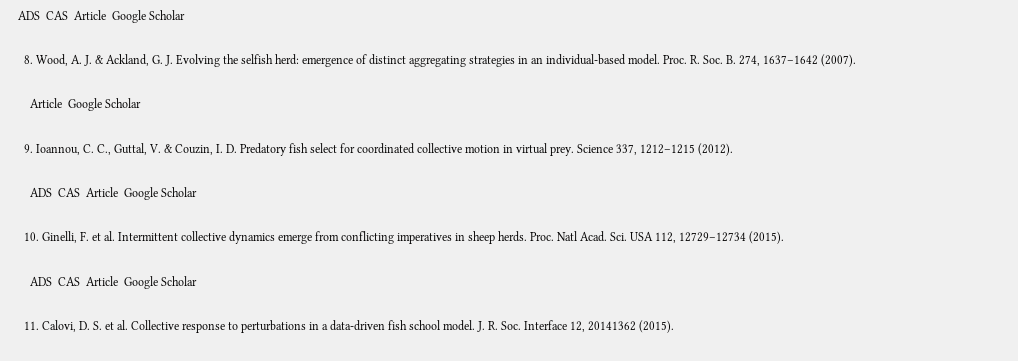ADS  CAS  Article  Google Scholar

  8. Wood, A. J. & Ackland, G. J. Evolving the selfish herd: emergence of distinct aggregating strategies in an individual-based model. Proc. R. Soc. B. 274, 1637–1642 (2007).

    Article  Google Scholar

  9. Ioannou, C. C., Guttal, V. & Couzin, I. D. Predatory fish select for coordinated collective motion in virtual prey. Science 337, 1212–1215 (2012).

    ADS  CAS  Article  Google Scholar

  10. Ginelli, F. et al. Intermittent collective dynamics emerge from conflicting imperatives in sheep herds. Proc. Natl Acad. Sci. USA 112, 12729–12734 (2015).

    ADS  CAS  Article  Google Scholar

  11. Calovi, D. S. et al. Collective response to perturbations in a data-driven fish school model. J. R. Soc. Interface 12, 20141362 (2015).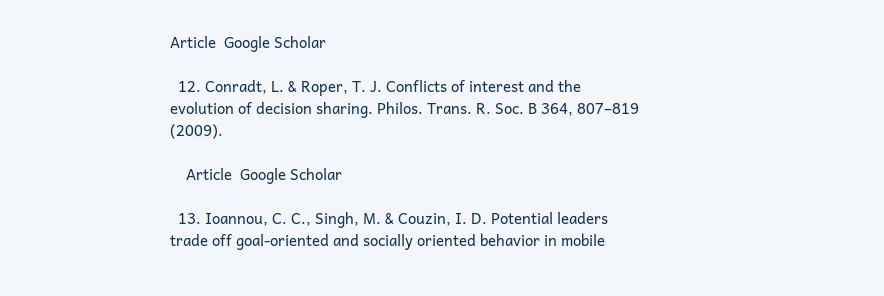Article  Google Scholar

  12. Conradt, L. & Roper, T. J. Conflicts of interest and the evolution of decision sharing. Philos. Trans. R. Soc. B 364, 807–819 (2009).

    Article  Google Scholar

  13. Ioannou, C. C., Singh, M. & Couzin, I. D. Potential leaders trade off goal-oriented and socially oriented behavior in mobile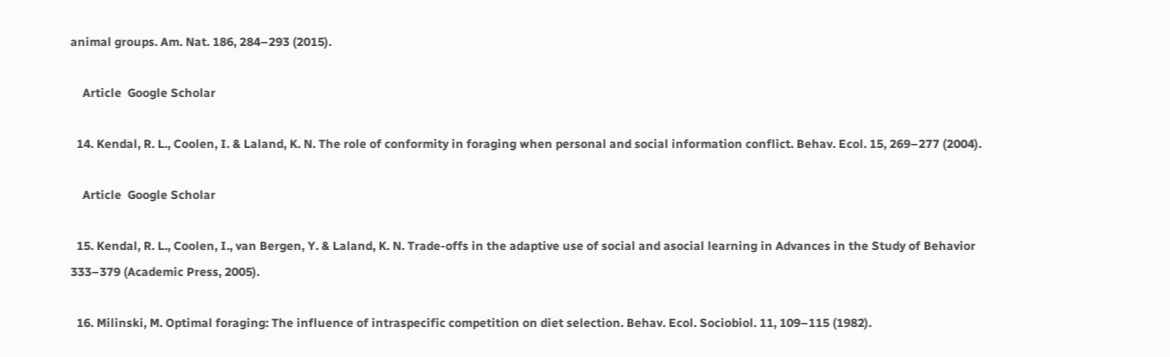animal groups. Am. Nat. 186, 284–293 (2015).

    Article  Google Scholar

  14. Kendal, R. L., Coolen, I. & Laland, K. N. The role of conformity in foraging when personal and social information conflict. Behav. Ecol. 15, 269–277 (2004).

    Article  Google Scholar

  15. Kendal, R. L., Coolen, I., van Bergen, Y. & Laland, K. N. Trade-offs in the adaptive use of social and asocial learning in Advances in the Study of Behavior 333–379 (Academic Press, 2005).

  16. Milinski, M. Optimal foraging: The influence of intraspecific competition on diet selection. Behav. Ecol. Sociobiol. 11, 109–115 (1982).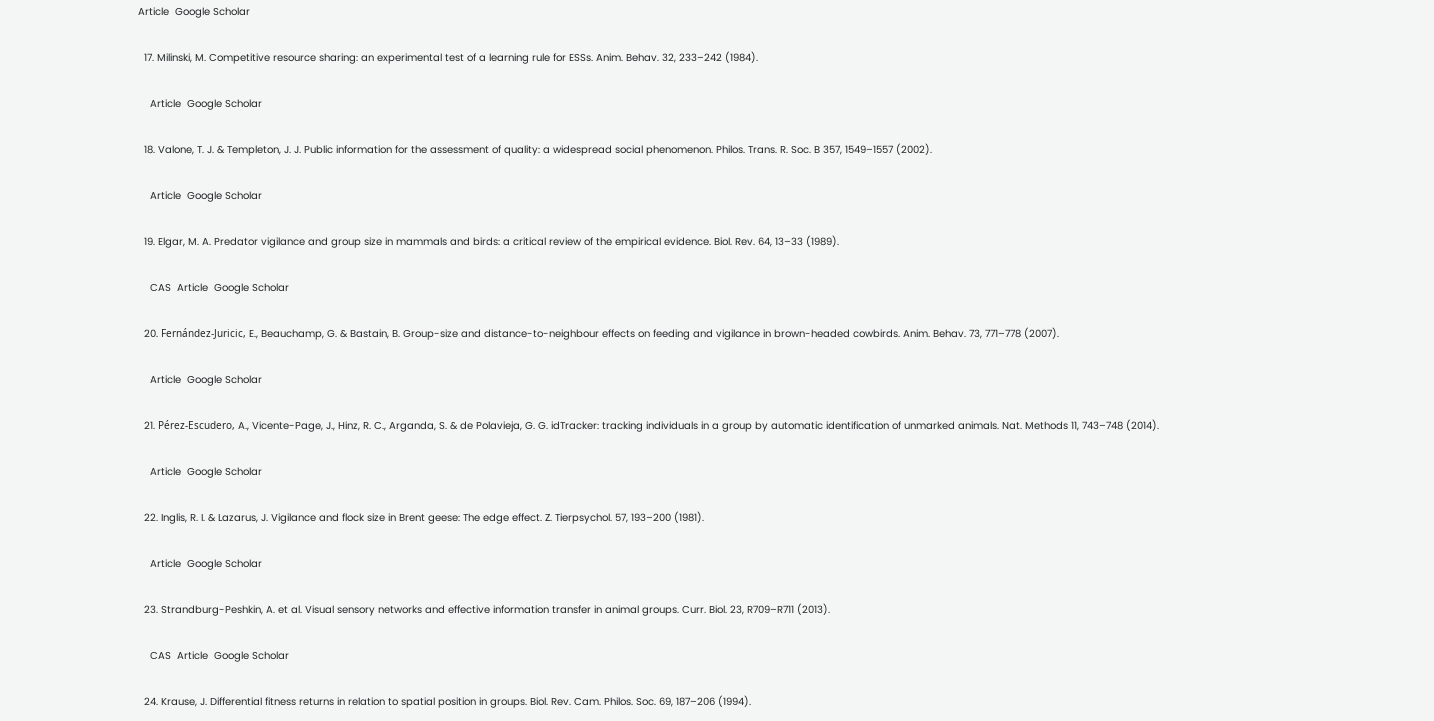Article  Google Scholar

  17. Milinski, M. Competitive resource sharing: an experimental test of a learning rule for ESSs. Anim. Behav. 32, 233–242 (1984).

    Article  Google Scholar

  18. Valone, T. J. & Templeton, J. J. Public information for the assessment of quality: a widespread social phenomenon. Philos. Trans. R. Soc. B 357, 1549–1557 (2002).

    Article  Google Scholar

  19. Elgar, M. A. Predator vigilance and group size in mammals and birds: a critical review of the empirical evidence. Biol. Rev. 64, 13–33 (1989).

    CAS  Article  Google Scholar

  20. Fernández-Juricic, E., Beauchamp, G. & Bastain, B. Group-size and distance-to-neighbour effects on feeding and vigilance in brown-headed cowbirds. Anim. Behav. 73, 771–778 (2007).

    Article  Google Scholar

  21. Pérez-Escudero, A., Vicente-Page, J., Hinz, R. C., Arganda, S. & de Polavieja, G. G. idTracker: tracking individuals in a group by automatic identification of unmarked animals. Nat. Methods 11, 743–748 (2014).

    Article  Google Scholar

  22. Inglis, R. I. & Lazarus, J. Vigilance and flock size in Brent geese: The edge effect. Z. Tierpsychol. 57, 193–200 (1981).

    Article  Google Scholar

  23. Strandburg-Peshkin, A. et al. Visual sensory networks and effective information transfer in animal groups. Curr. Biol. 23, R709–R711 (2013).

    CAS  Article  Google Scholar

  24. Krause, J. Differential fitness returns in relation to spatial position in groups. Biol. Rev. Cam. Philos. Soc. 69, 187–206 (1994).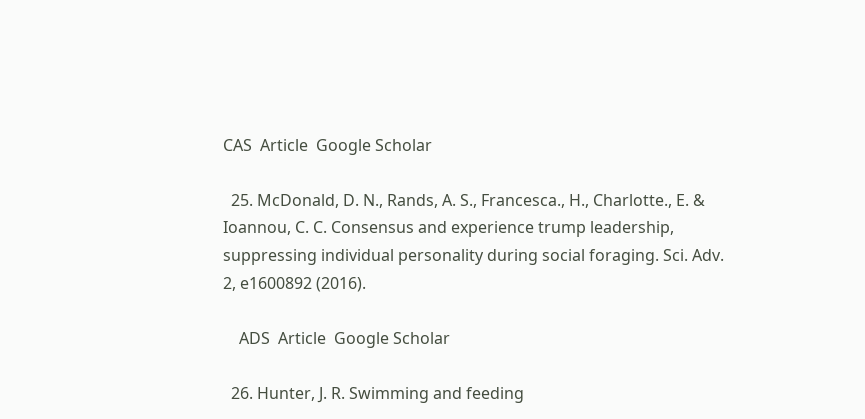CAS  Article  Google Scholar

  25. McDonald, D. N., Rands, A. S., Francesca., H., Charlotte., E. & Ioannou, C. C. Consensus and experience trump leadership, suppressing individual personality during social foraging. Sci. Adv. 2, e1600892 (2016).

    ADS  Article  Google Scholar

  26. Hunter, J. R. Swimming and feeding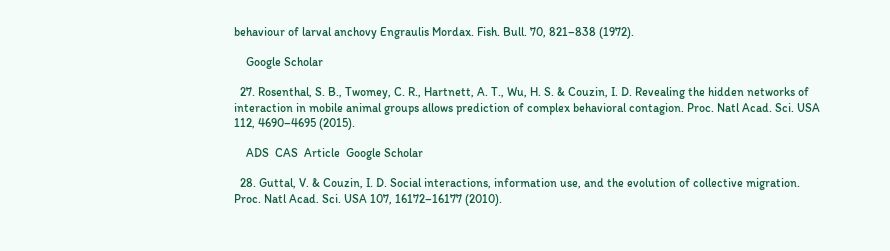behaviour of larval anchovy Engraulis Mordax. Fish. Bull. 70, 821–838 (1972).

    Google Scholar

  27. Rosenthal, S. B., Twomey, C. R., Hartnett, A. T., Wu, H. S. & Couzin, I. D. Revealing the hidden networks of interaction in mobile animal groups allows prediction of complex behavioral contagion. Proc. Natl Acad. Sci. USA 112, 4690–4695 (2015).

    ADS  CAS  Article  Google Scholar

  28. Guttal, V. & Couzin, I. D. Social interactions, information use, and the evolution of collective migration. Proc. Natl Acad. Sci. USA 107, 16172–16177 (2010).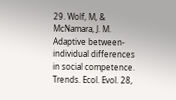29. Wolf, M, & McNamara, J. M. Adaptive between-individual differences in social competence. Trends. Ecol. Evol. 28,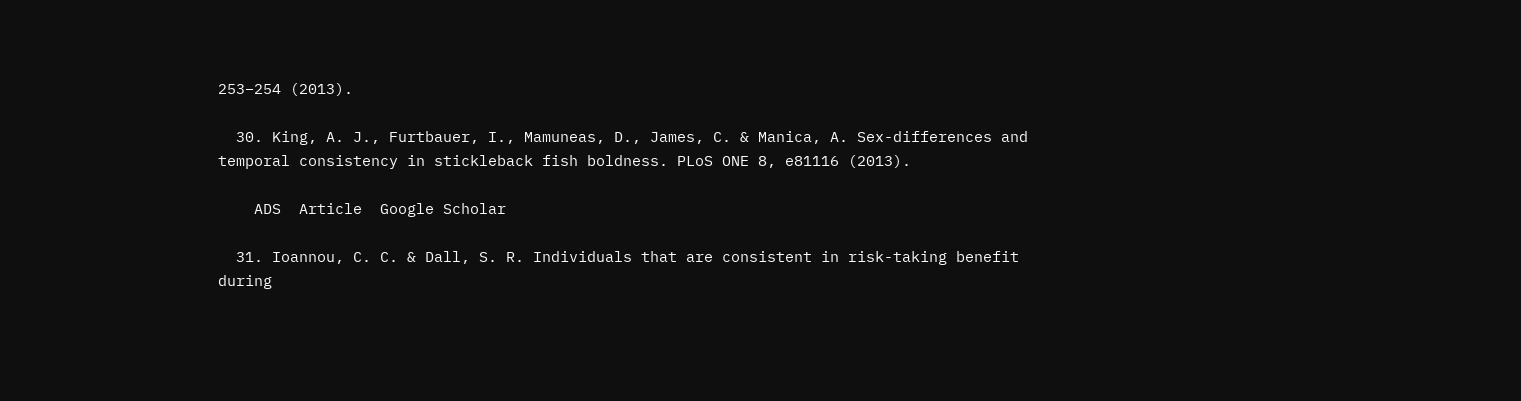253–254 (2013).

  30. King, A. J., Furtbauer, I., Mamuneas, D., James, C. & Manica, A. Sex-differences and temporal consistency in stickleback fish boldness. PLoS ONE 8, e81116 (2013).

    ADS  Article  Google Scholar

  31. Ioannou, C. C. & Dall, S. R. Individuals that are consistent in risk-taking benefit during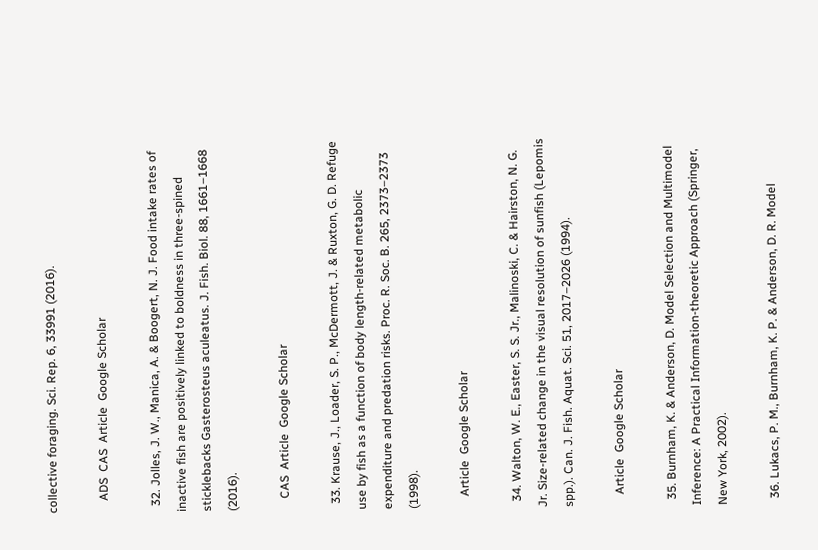collective foraging. Sci. Rep. 6, 33991 (2016).

    ADS  CAS  Article  Google Scholar

  32. Jolles, J. W., Manica, A. & Boogert, N. J. Food intake rates of inactive fish are positively linked to boldness in three-spined sticklebacks Gasterosteus aculeatus. J. Fish. Biol. 88, 1661–1668 (2016).

    CAS  Article  Google Scholar

  33. Krause, J., Loader, S. P., McDermott, J. & Ruxton, G. D. Refuge use by fish as a function of body length-related metabolic expenditure and predation risks. Proc. R. Soc. B. 265, 2373–2373 (1998).

    Article  Google Scholar

  34. Walton, W. E., Easter, S. S. Jr., Malinoski, C. & Hairston, N. G. Jr. Size-related change in the visual resolution of sunfish (Lepomis spp.). Can. J. Fish. Aquat. Sci. 51, 2017–2026 (1994).

    Article  Google Scholar

  35. Burnham, K. & Anderson, D. Model Selection and Multimodel Inference: A Practical Information-theoretic Approach (Springer, New York, 2002).

  36. Lukacs, P. M., Burnham, K. P. & Anderson, D. R. Model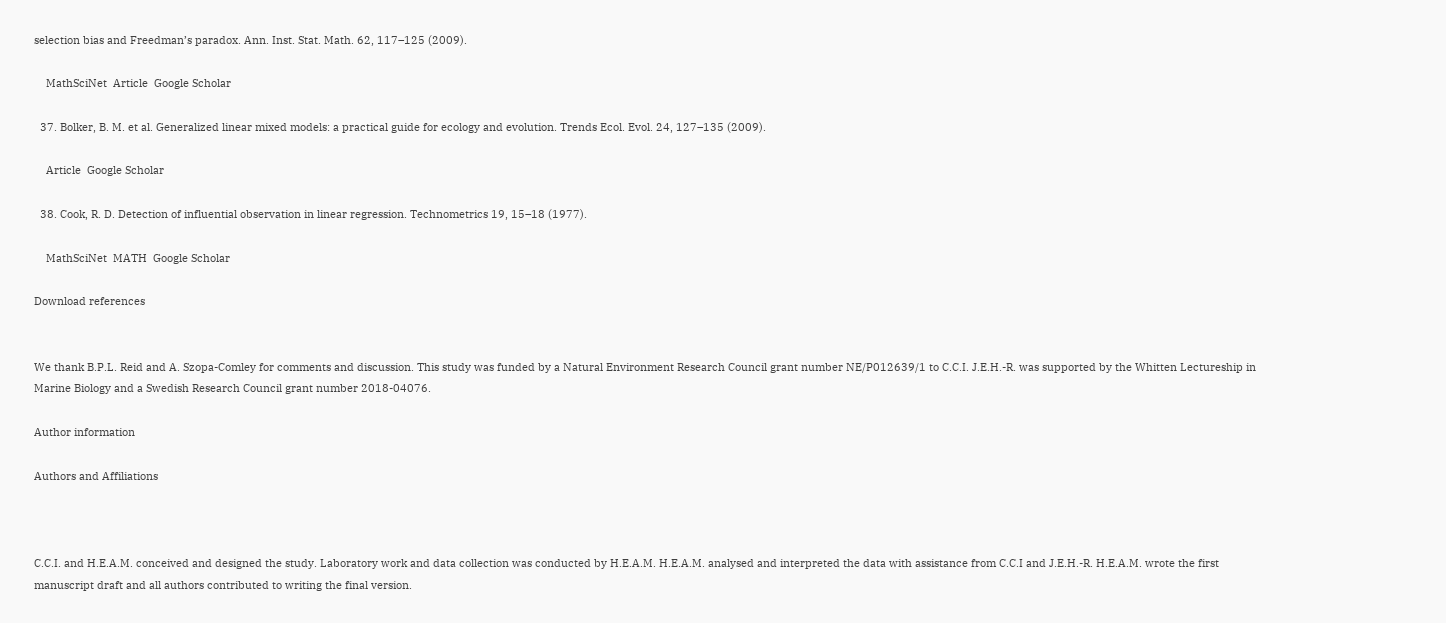selection bias and Freedman’s paradox. Ann. Inst. Stat. Math. 62, 117–125 (2009).

    MathSciNet  Article  Google Scholar

  37. Bolker, B. M. et al. Generalized linear mixed models: a practical guide for ecology and evolution. Trends Ecol. Evol. 24, 127–135 (2009).

    Article  Google Scholar

  38. Cook, R. D. Detection of influential observation in linear regression. Technometrics 19, 15–18 (1977).

    MathSciNet  MATH  Google Scholar

Download references


We thank B.P.L. Reid and A. Szopa-Comley for comments and discussion. This study was funded by a Natural Environment Research Council grant number NE/P012639/1 to C.C.I. J.E.H.-R. was supported by the Whitten Lectureship in Marine Biology and a Swedish Research Council grant number 2018-04076.

Author information

Authors and Affiliations



C.C.I. and H.E.A.M. conceived and designed the study. Laboratory work and data collection was conducted by H.E.A.M. H.E.A.M. analysed and interpreted the data with assistance from C.C.I and J.E.H.-R. H.E.A.M. wrote the first manuscript draft and all authors contributed to writing the final version.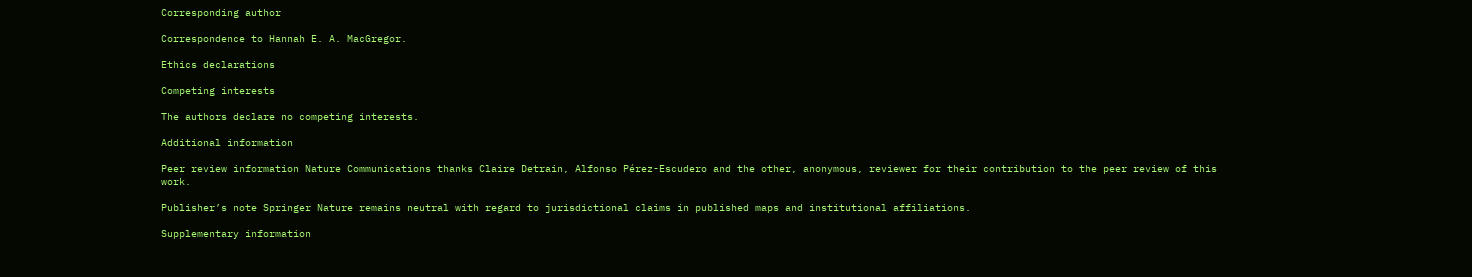Corresponding author

Correspondence to Hannah E. A. MacGregor.

Ethics declarations

Competing interests

The authors declare no competing interests.

Additional information

Peer review information Nature Communications thanks Claire Detrain, Alfonso Pérez-Escudero and the other, anonymous, reviewer for their contribution to the peer review of this work.

Publisher’s note Springer Nature remains neutral with regard to jurisdictional claims in published maps and institutional affiliations.

Supplementary information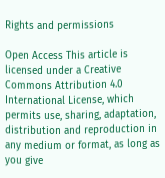Rights and permissions

Open Access This article is licensed under a Creative Commons Attribution 4.0 International License, which permits use, sharing, adaptation, distribution and reproduction in any medium or format, as long as you give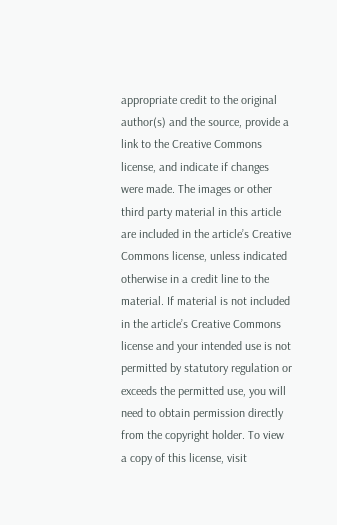appropriate credit to the original author(s) and the source, provide a link to the Creative Commons license, and indicate if changes were made. The images or other third party material in this article are included in the article’s Creative Commons license, unless indicated otherwise in a credit line to the material. If material is not included in the article’s Creative Commons license and your intended use is not permitted by statutory regulation or exceeds the permitted use, you will need to obtain permission directly from the copyright holder. To view a copy of this license, visit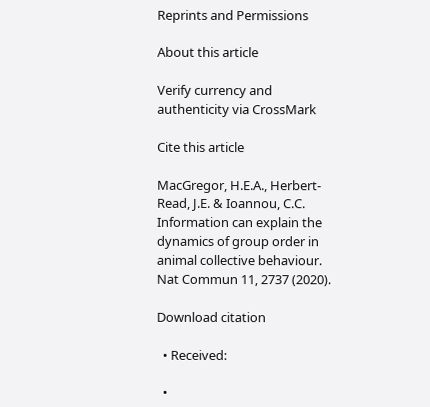Reprints and Permissions

About this article

Verify currency and authenticity via CrossMark

Cite this article

MacGregor, H.E.A., Herbert-Read, J.E. & Ioannou, C.C. Information can explain the dynamics of group order in animal collective behaviour. Nat Commun 11, 2737 (2020).

Download citation

  • Received:

  •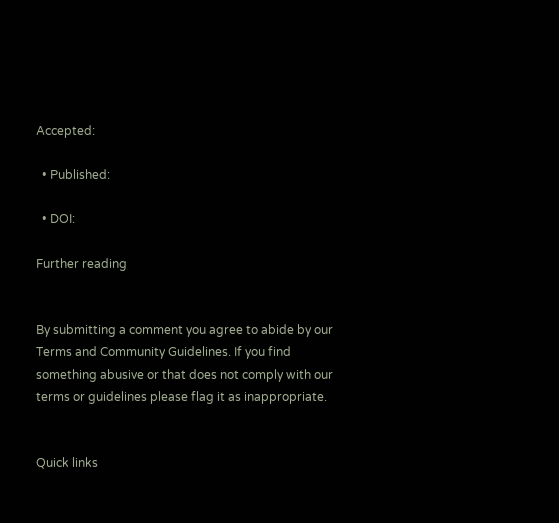Accepted:

  • Published:

  • DOI:

Further reading


By submitting a comment you agree to abide by our Terms and Community Guidelines. If you find something abusive or that does not comply with our terms or guidelines please flag it as inappropriate.


Quick links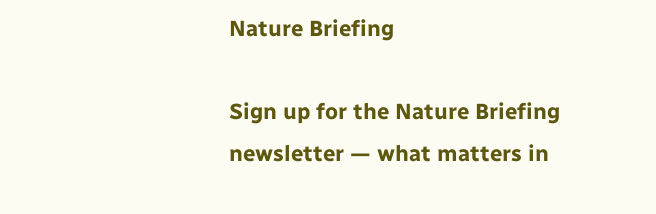Nature Briefing

Sign up for the Nature Briefing newsletter — what matters in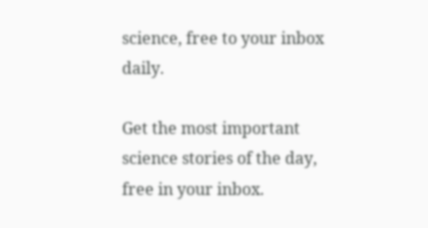science, free to your inbox daily.

Get the most important science stories of the day, free in your inbox.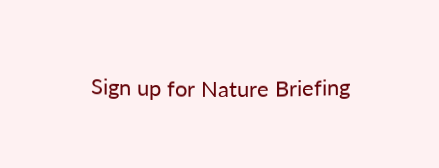Sign up for Nature Briefing